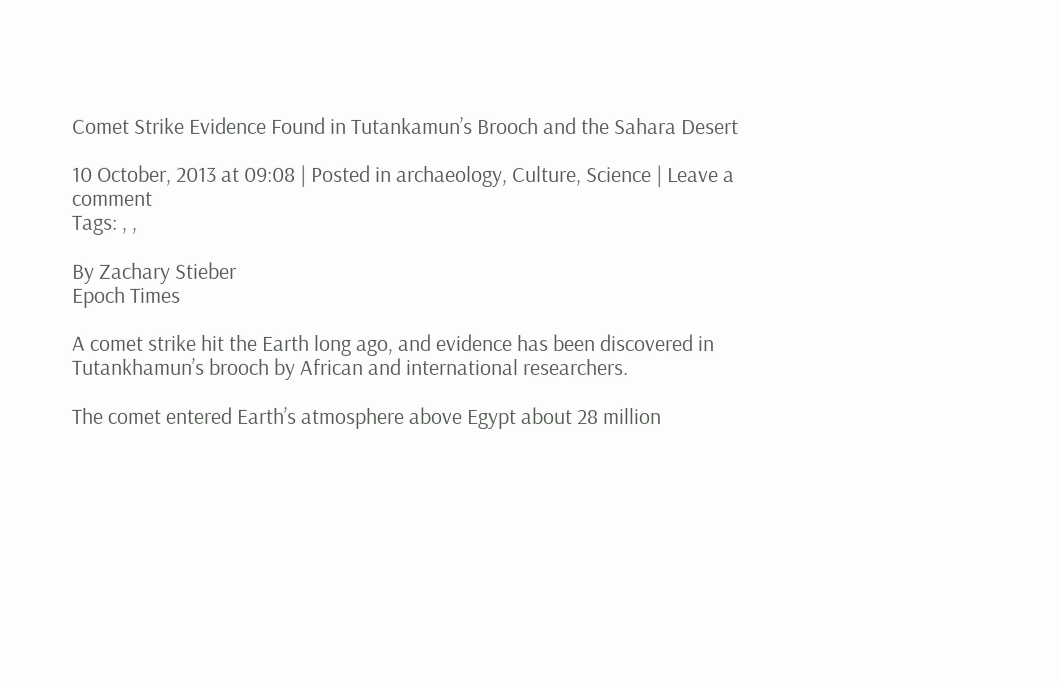Comet Strike Evidence Found in Tutankamun’s Brooch and the Sahara Desert

10 October, 2013 at 09:08 | Posted in archaeology, Culture, Science | Leave a comment
Tags: , ,

By Zachary Stieber
Epoch Times

A comet strike hit the Earth long ago, and evidence has been discovered in Tutankhamun’s brooch by African and international researchers.

The comet entered Earth’s atmosphere above Egypt about 28 million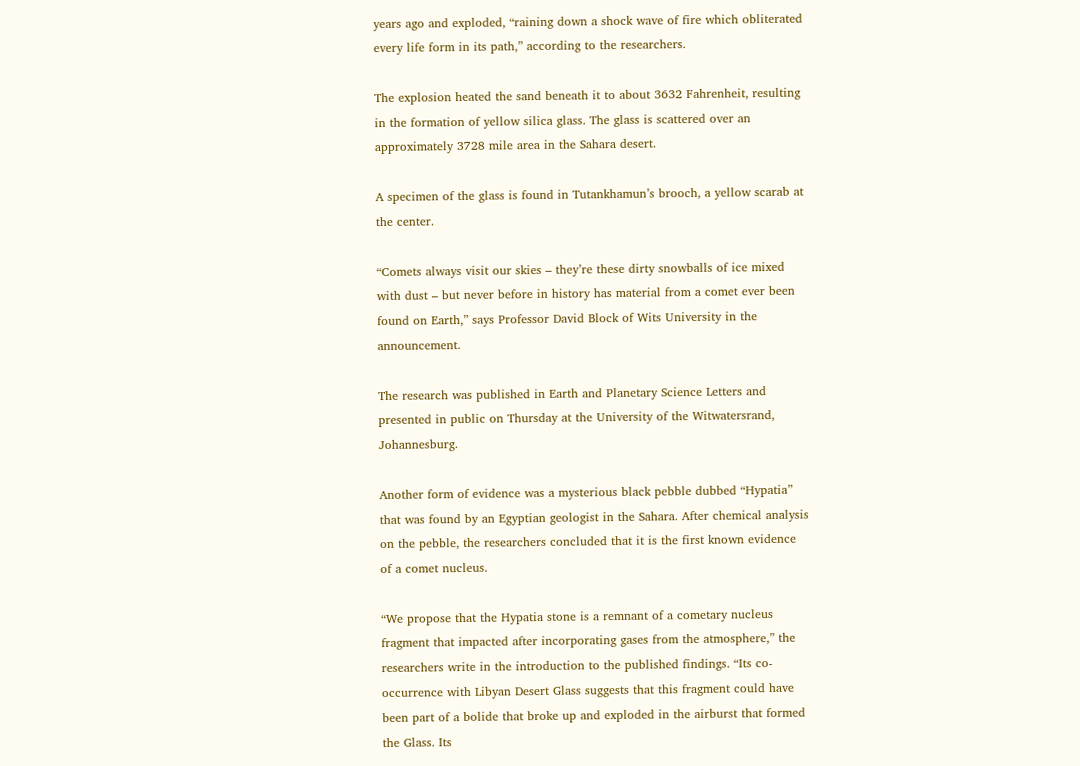years ago and exploded, “raining down a shock wave of fire which obliterated every life form in its path,” according to the researchers.

The explosion heated the sand beneath it to about 3632 Fahrenheit, resulting in the formation of yellow silica glass. The glass is scattered over an approximately 3728 mile area in the Sahara desert.

A specimen of the glass is found in Tutankhamun’s brooch, a yellow scarab at the center.

“Comets always visit our skies – they’re these dirty snowballs of ice mixed with dust – but never before in history has material from a comet ever been found on Earth,” says Professor David Block of Wits University in the announcement.

The research was published in Earth and Planetary Science Letters and presented in public on Thursday at the University of the Witwatersrand, Johannesburg.

Another form of evidence was a mysterious black pebble dubbed “Hypatia” that was found by an Egyptian geologist in the Sahara. After chemical analysis on the pebble, the researchers concluded that it is the first known evidence of a comet nucleus.

“We propose that the Hypatia stone is a remnant of a cometary nucleus fragment that impacted after incorporating gases from the atmosphere,” the researchers write in the introduction to the published findings. “Its co-occurrence with Libyan Desert Glass suggests that this fragment could have been part of a bolide that broke up and exploded in the airburst that formed the Glass. Its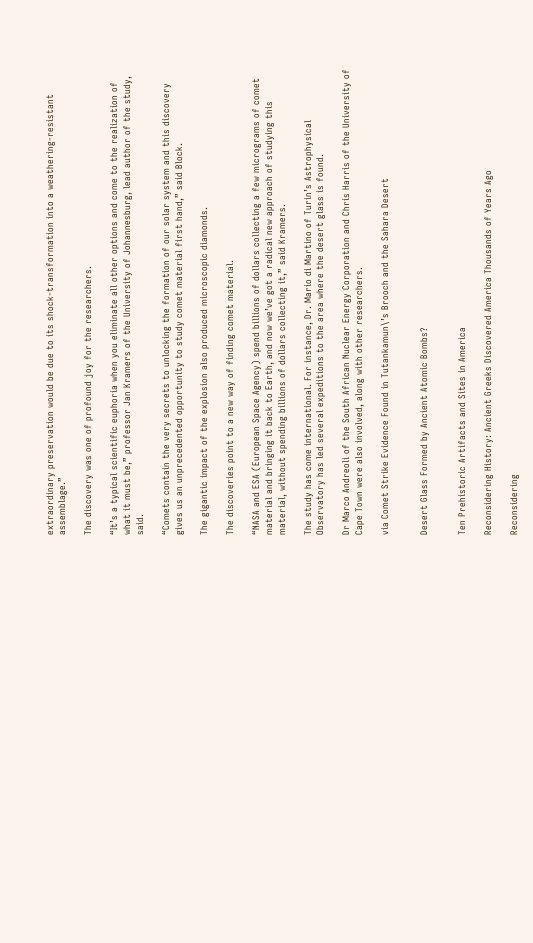extraordinary preservation would be due to its shock-transformation into a weathering-resistant assemblage.”

The discovery was one of profound joy for the researchers.

“It’s a typical scientific euphoria when you eliminate all other options and come to the realization of what it must be,” professor Jan Kramers of the University of Johannesburg, lead author of the study, said.

“Comets contain the very secrets to unlocking the formation of our solar system and this discovery gives us an unprecedented opportunity to study comet material first hand,” said Block.

The gigantic impact of the explosion also produced microscopic diamonds.

The discoveries point to a new way of finding comet material.

“NASA and ESA (European Space Agency) spend billions of dollars collecting a few micrograms of comet material and bringing it back to Earth, and now we’ve got a radical new approach of studying this material, without spending billions of dollars collecting it,” said Kramers.

The study has come international. For instance, Dr. Mario di Martino of Turin’s Astrophysical Observatory has led several expeditions to the area where the desert glass is found.

Dr Marco Andreoli of the South African Nuclear Energy Corporation and Chris Harris of the University of Cape Town were also involved, along with other researchers.

via Comet Strike Evidence Found in Tutankamun\’s Brooch and the Sahara Desert


Desert Glass Formed by Ancient Atomic Bombs?


Ten Prehistoric Artifacts and Sites in America

Reconsidering History: Ancient Greeks Discovered America Thousands of Years Ago

Reconsidering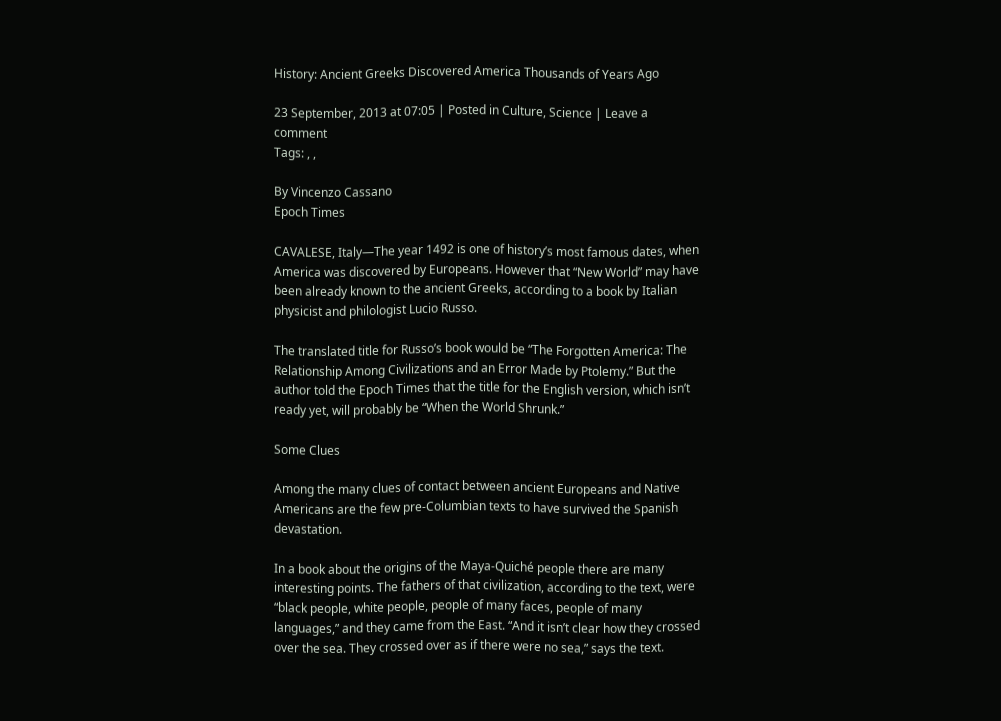History: Ancient Greeks Discovered America Thousands of Years Ago

23 September, 2013 at 07:05 | Posted in Culture, Science | Leave a comment
Tags: , ,

By Vincenzo Cassano
Epoch Times

CAVALESE, Italy—The year 1492 is one of history’s most famous dates, when America was discovered by Europeans. However that “New World” may have been already known to the ancient Greeks, according to a book by Italian physicist and philologist Lucio Russo.

The translated title for Russo’s book would be “The Forgotten America: The Relationship Among Civilizations and an Error Made by Ptolemy.” But the author told the Epoch Times that the title for the English version, which isn’t ready yet, will probably be “When the World Shrunk.”

Some Clues

Among the many clues of contact between ancient Europeans and Native Americans are the few pre-Columbian texts to have survived the Spanish devastation.

In a book about the origins of the Maya-Quiché people there are many interesting points. The fathers of that civilization, according to the text, were “black people, white people, people of many faces, people of many languages,” and they came from the East. “And it isn’t clear how they crossed over the sea. They crossed over as if there were no sea,” says the text.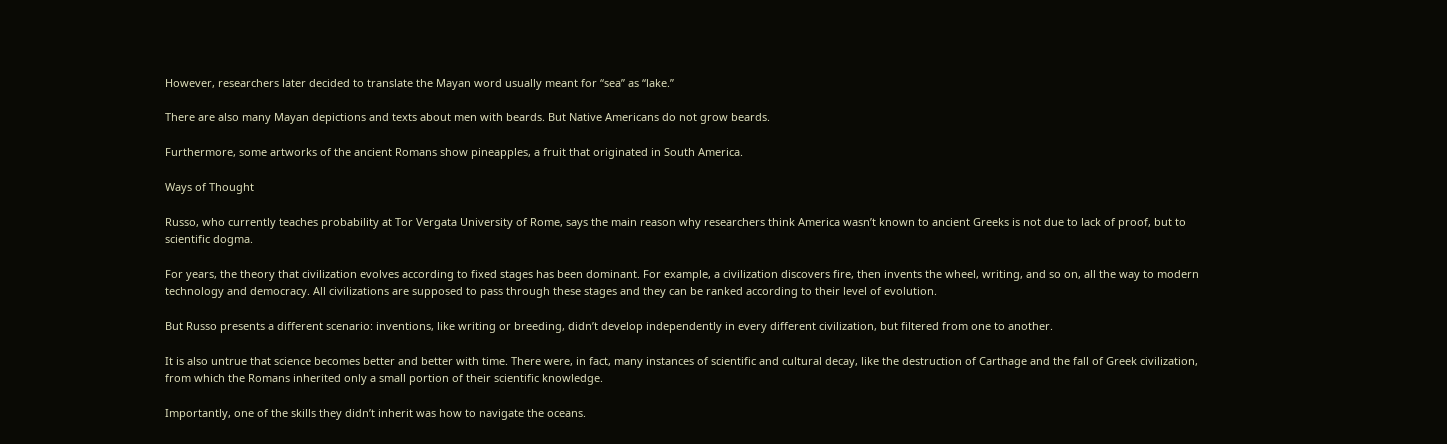However, researchers later decided to translate the Mayan word usually meant for “sea” as “lake.”

There are also many Mayan depictions and texts about men with beards. But Native Americans do not grow beards.

Furthermore, some artworks of the ancient Romans show pineapples, a fruit that originated in South America.

Ways of Thought

Russo, who currently teaches probability at Tor Vergata University of Rome, says the main reason why researchers think America wasn’t known to ancient Greeks is not due to lack of proof, but to scientific dogma.

For years, the theory that civilization evolves according to fixed stages has been dominant. For example, a civilization discovers fire, then invents the wheel, writing, and so on, all the way to modern technology and democracy. All civilizations are supposed to pass through these stages and they can be ranked according to their level of evolution.

But Russo presents a different scenario: inventions, like writing or breeding, didn’t develop independently in every different civilization, but filtered from one to another.

It is also untrue that science becomes better and better with time. There were, in fact, many instances of scientific and cultural decay, like the destruction of Carthage and the fall of Greek civilization, from which the Romans inherited only a small portion of their scientific knowledge.

Importantly, one of the skills they didn’t inherit was how to navigate the oceans.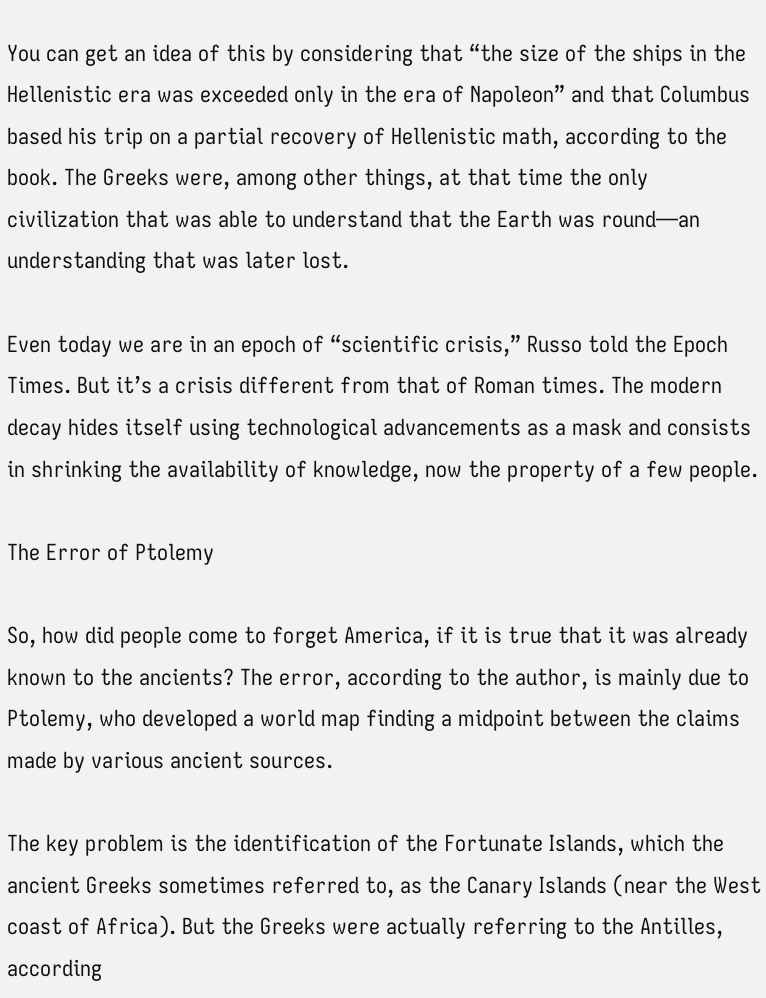You can get an idea of this by considering that “the size of the ships in the Hellenistic era was exceeded only in the era of Napoleon” and that Columbus based his trip on a partial recovery of Hellenistic math, according to the book. The Greeks were, among other things, at that time the only civilization that was able to understand that the Earth was round—an understanding that was later lost.

Even today we are in an epoch of “scientific crisis,” Russo told the Epoch Times. But it’s a crisis different from that of Roman times. The modern decay hides itself using technological advancements as a mask and consists in shrinking the availability of knowledge, now the property of a few people.

The Error of Ptolemy

So, how did people come to forget America, if it is true that it was already known to the ancients? The error, according to the author, is mainly due to Ptolemy, who developed a world map finding a midpoint between the claims made by various ancient sources.

The key problem is the identification of the Fortunate Islands, which the ancient Greeks sometimes referred to, as the Canary Islands (near the West coast of Africa). But the Greeks were actually referring to the Antilles, according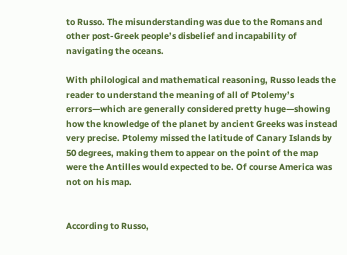to Russo. The misunderstanding was due to the Romans and other post-Greek people’s disbelief and incapability of navigating the oceans.

With philological and mathematical reasoning, Russo leads the reader to understand the meaning of all of Ptolemy’s errors—which are generally considered pretty huge—showing how the knowledge of the planet by ancient Greeks was instead very precise. Ptolemy missed the latitude of Canary Islands by 50 degrees, making them to appear on the point of the map were the Antilles would expected to be. Of course America was not on his map.


According to Russo,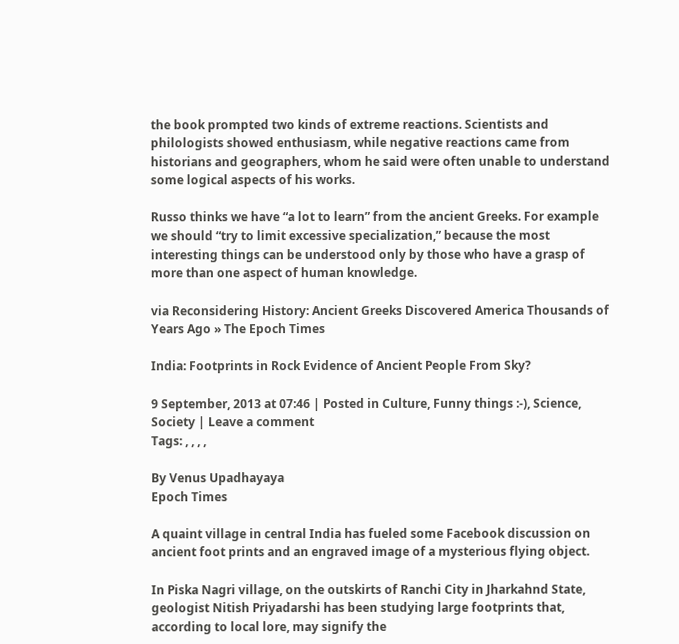the book prompted two kinds of extreme reactions. Scientists and philologists showed enthusiasm, while negative reactions came from historians and geographers, whom he said were often unable to understand some logical aspects of his works.

Russo thinks we have “a lot to learn” from the ancient Greeks. For example we should “try to limit excessive specialization,” because the most interesting things can be understood only by those who have a grasp of more than one aspect of human knowledge.

via Reconsidering History: Ancient Greeks Discovered America Thousands of Years Ago » The Epoch Times

India: Footprints in Rock Evidence of Ancient People From Sky?

9 September, 2013 at 07:46 | Posted in Culture, Funny things :-), Science, Society | Leave a comment
Tags: , , , ,

By Venus Upadhayaya
Epoch Times

A quaint village in central India has fueled some Facebook discussion on ancient foot prints and an engraved image of a mysterious flying object.

In Piska Nagri village, on the outskirts of Ranchi City in Jharkahnd State, geologist Nitish Priyadarshi has been studying large footprints that, according to local lore, may signify the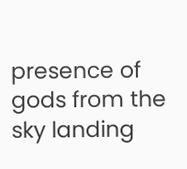presence of gods from the sky landing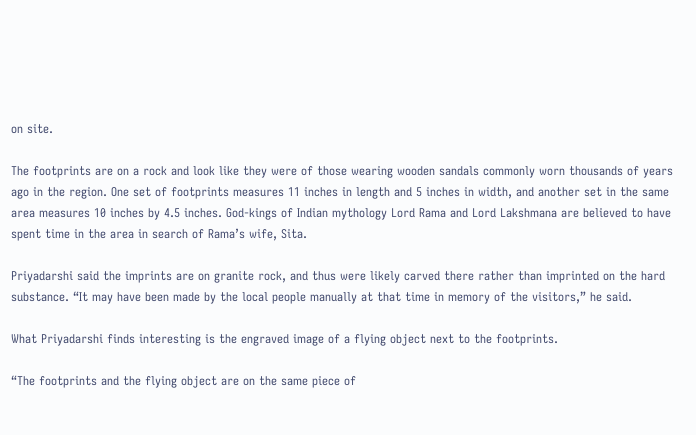on site.

The footprints are on a rock and look like they were of those wearing wooden sandals commonly worn thousands of years ago in the region. One set of footprints measures 11 inches in length and 5 inches in width, and another set in the same area measures 10 inches by 4.5 inches. God-kings of Indian mythology Lord Rama and Lord Lakshmana are believed to have spent time in the area in search of Rama’s wife, Sita.

Priyadarshi said the imprints are on granite rock, and thus were likely carved there rather than imprinted on the hard substance. “It may have been made by the local people manually at that time in memory of the visitors,” he said.

What Priyadarshi finds interesting is the engraved image of a flying object next to the footprints.

“The footprints and the flying object are on the same piece of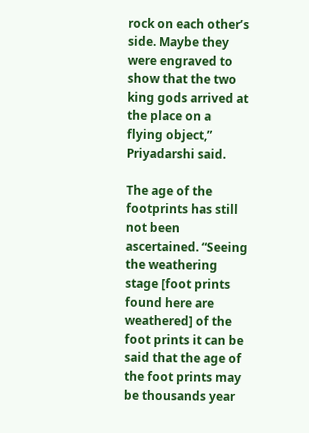rock on each other’s side. Maybe they were engraved to show that the two king gods arrived at the place on a flying object,” Priyadarshi said.

The age of the footprints has still not been ascertained. “Seeing the weathering stage [foot prints found here are weathered] of the foot prints it can be said that the age of the foot prints may be thousands year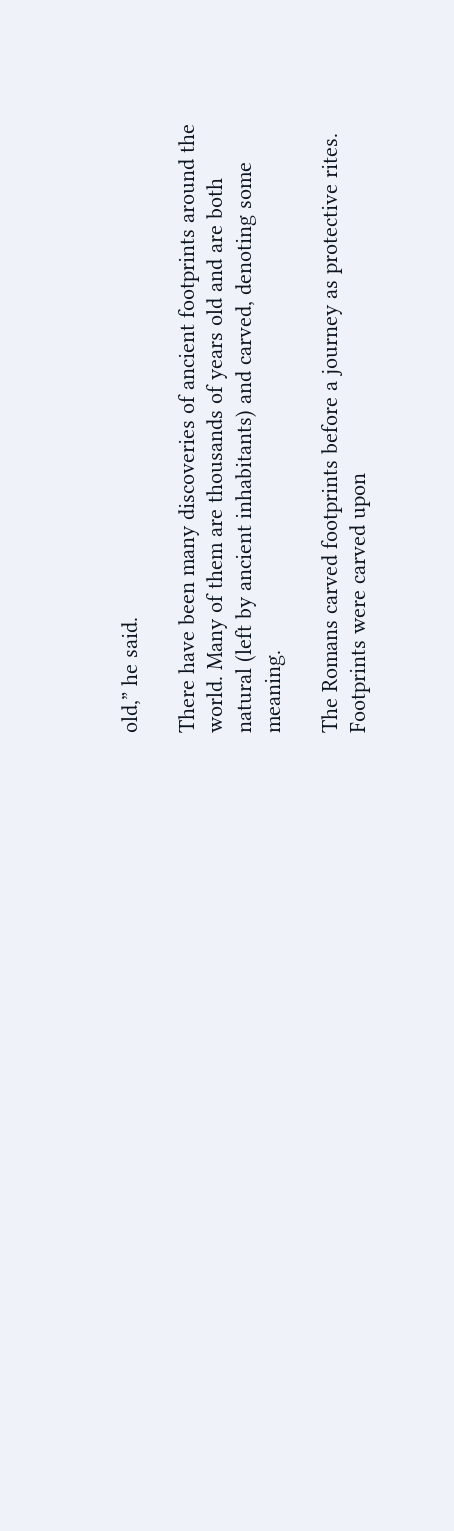old,” he said.

There have been many discoveries of ancient footprints around the world. Many of them are thousands of years old and are both natural (left by ancient inhabitants) and carved, denoting some meaning.

The Romans carved footprints before a journey as protective rites. Footprints were carved upon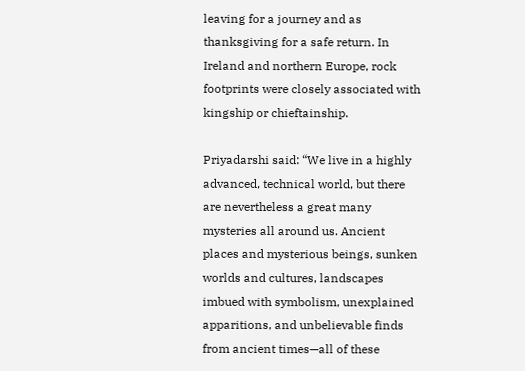leaving for a journey and as thanksgiving for a safe return. In Ireland and northern Europe, rock footprints were closely associated with kingship or chieftainship.

Priyadarshi said: “We live in a highly advanced, technical world, but there are nevertheless a great many mysteries all around us. Ancient places and mysterious beings, sunken worlds and cultures, landscapes imbued with symbolism, unexplained apparitions, and unbelievable finds from ancient times—all of these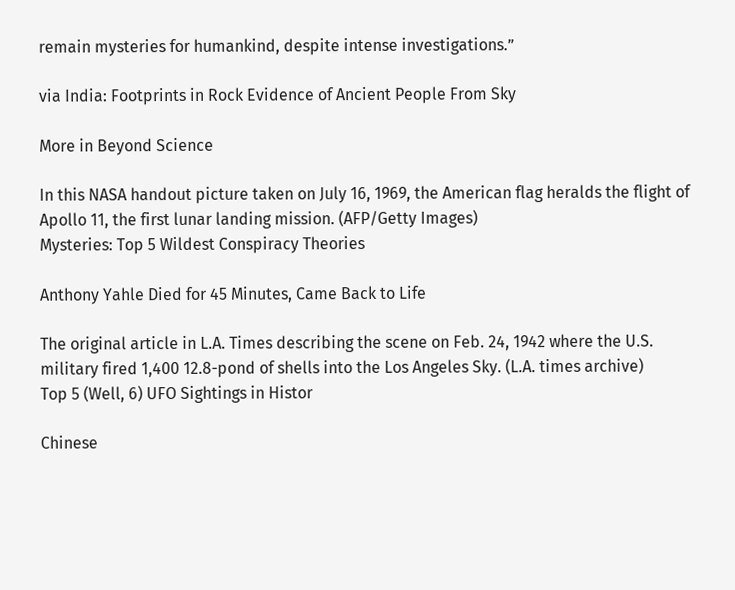remain mysteries for humankind, despite intense investigations.”

via India: Footprints in Rock Evidence of Ancient People From Sky

More in Beyond Science

In this NASA handout picture taken on July 16, 1969, the American flag heralds the flight of Apollo 11, the first lunar landing mission. (AFP/Getty Images)
Mysteries: Top 5 Wildest Conspiracy Theories

Anthony Yahle Died for 45 Minutes, Came Back to Life

The original article in L.A. Times describing the scene on Feb. 24, 1942 where the U.S. military fired 1,400 12.8-pond of shells into the Los Angeles Sky. (L.A. times archive)
Top 5 (Well, 6) UFO Sightings in Histor

Chinese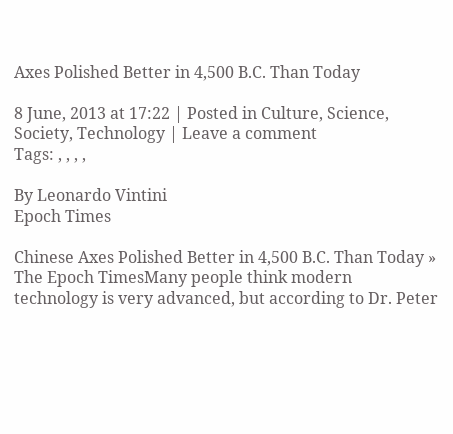Axes Polished Better in 4,500 B.C. Than Today

8 June, 2013 at 17:22 | Posted in Culture, Science, Society, Technology | Leave a comment
Tags: , , , ,

By Leonardo Vintini
Epoch Times

Chinese Axes Polished Better in 4,500 B.C. Than Today » The Epoch TimesMany people think modern technology is very advanced, but according to Dr. Peter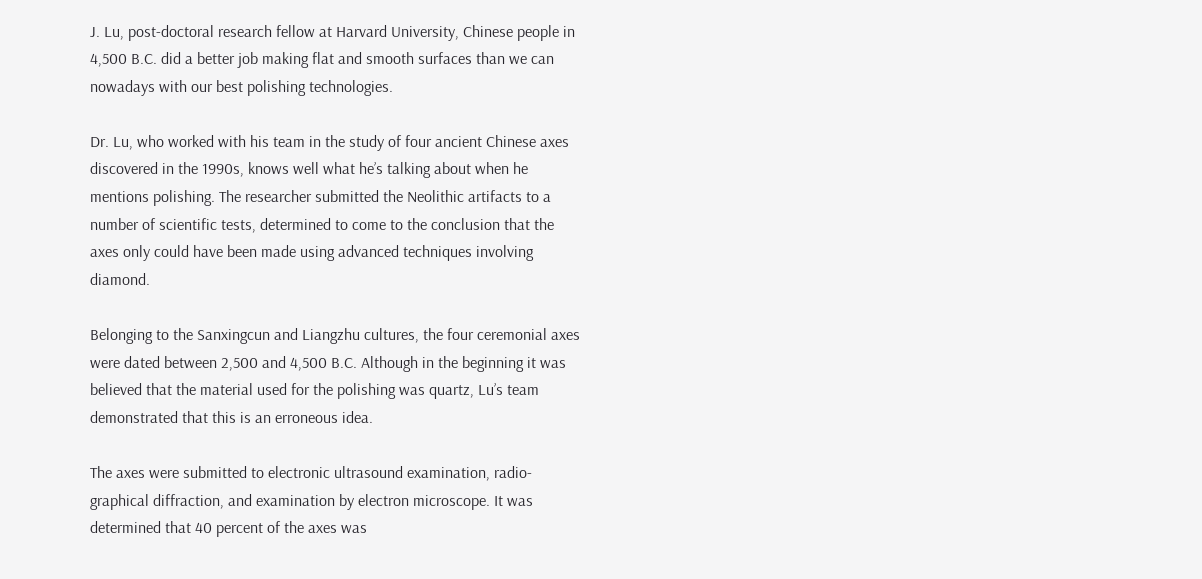J. Lu, post-doctoral research fellow at Harvard University, Chinese people in 4,500 B.C. did a better job making flat and smooth surfaces than we can nowadays with our best polishing technologies.

Dr. Lu, who worked with his team in the study of four ancient Chinese axes discovered in the 1990s, knows well what he’s talking about when he mentions polishing. The researcher submitted the Neolithic artifacts to a number of scientific tests, determined to come to the conclusion that the axes only could have been made using advanced techniques involving diamond.

Belonging to the Sanxingcun and Liangzhu cultures, the four ceremonial axes were dated between 2,500 and 4,500 B.C. Although in the beginning it was believed that the material used for the polishing was quartz, Lu’s team demonstrated that this is an erroneous idea.

The axes were submitted to electronic ultrasound examination, radio-graphical diffraction, and examination by electron microscope. It was determined that 40 percent of the axes was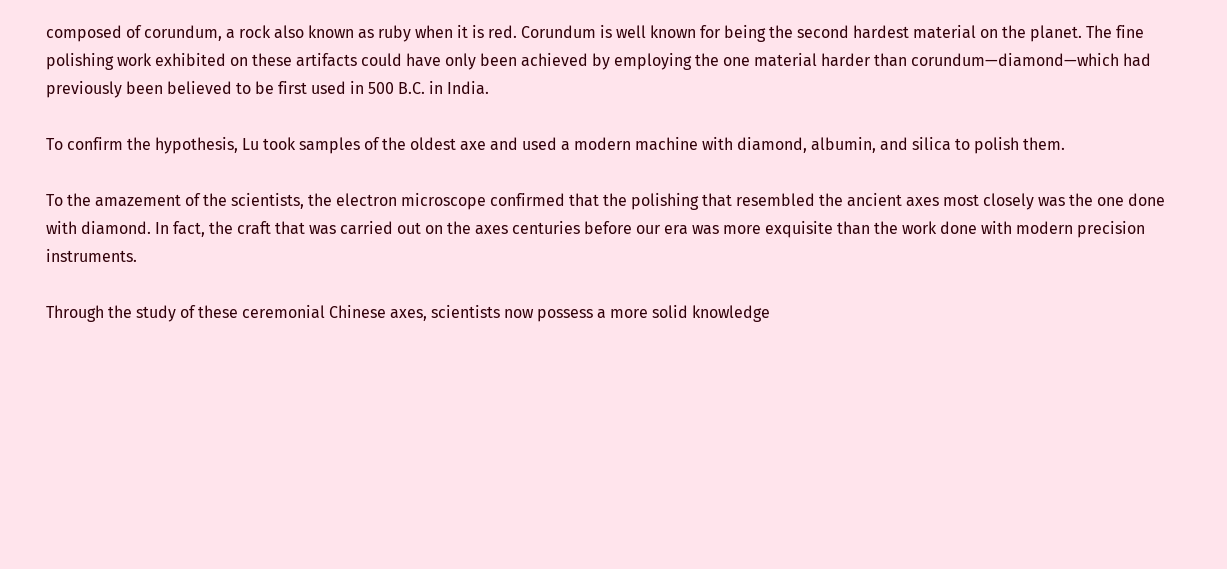composed of corundum, a rock also known as ruby when it is red. Corundum is well known for being the second hardest material on the planet. The fine polishing work exhibited on these artifacts could have only been achieved by employing the one material harder than corundum—diamond—which had previously been believed to be first used in 500 B.C. in India.

To confirm the hypothesis, Lu took samples of the oldest axe and used a modern machine with diamond, albumin, and silica to polish them.

To the amazement of the scientists, the electron microscope confirmed that the polishing that resembled the ancient axes most closely was the one done with diamond. In fact, the craft that was carried out on the axes centuries before our era was more exquisite than the work done with modern precision instruments.

Through the study of these ceremonial Chinese axes, scientists now possess a more solid knowledge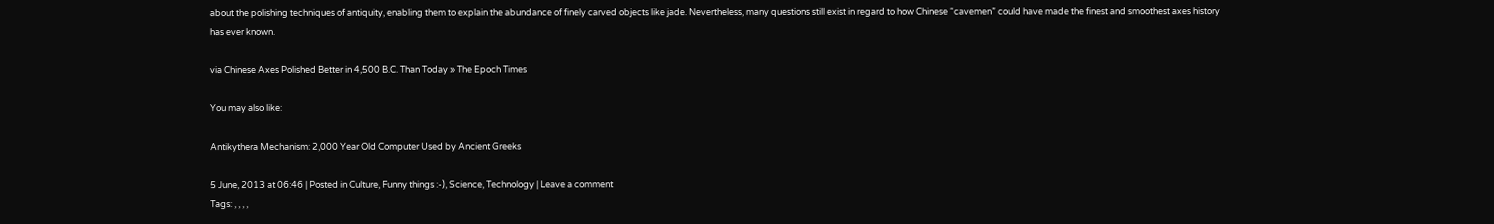about the polishing techniques of antiquity, enabling them to explain the abundance of finely carved objects like jade. Nevertheless, many questions still exist in regard to how Chinese “cavemen” could have made the finest and smoothest axes history has ever known.

via Chinese Axes Polished Better in 4,500 B.C. Than Today » The Epoch Times

You may also like:

Antikythera Mechanism: 2,000 Year Old Computer Used by Ancient Greeks

5 June, 2013 at 06:46 | Posted in Culture, Funny things :-), Science, Technology | Leave a comment
Tags: , , , ,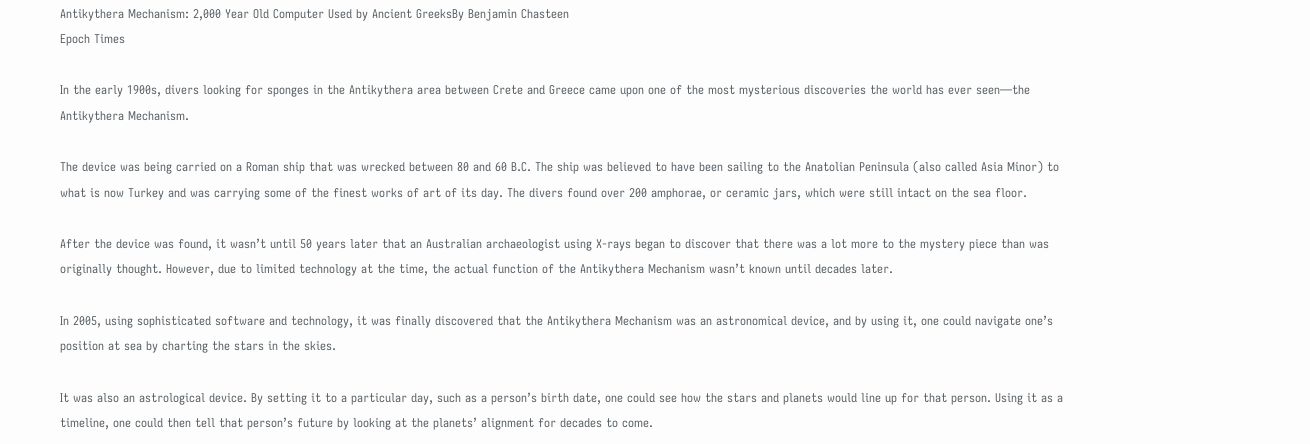Antikythera Mechanism: 2,000 Year Old Computer Used by Ancient GreeksBy Benjamin Chasteen
Epoch Times

In the early 1900s, divers looking for sponges in the Antikythera area between Crete and Greece came upon one of the most mysterious discoveries the world has ever seen—the Antikythera Mechanism.

The device was being carried on a Roman ship that was wrecked between 80 and 60 B.C. The ship was believed to have been sailing to the Anatolian Peninsula (also called Asia Minor) to what is now Turkey and was carrying some of the finest works of art of its day. The divers found over 200 amphorae, or ceramic jars, which were still intact on the sea floor.

After the device was found, it wasn’t until 50 years later that an Australian archaeologist using X-rays began to discover that there was a lot more to the mystery piece than was originally thought. However, due to limited technology at the time, the actual function of the Antikythera Mechanism wasn’t known until decades later.

In 2005, using sophisticated software and technology, it was finally discovered that the Antikythera Mechanism was an astronomical device, and by using it, one could navigate one’s position at sea by charting the stars in the skies.

It was also an astrological device. By setting it to a particular day, such as a person’s birth date, one could see how the stars and planets would line up for that person. Using it as a timeline, one could then tell that person’s future by looking at the planets’ alignment for decades to come.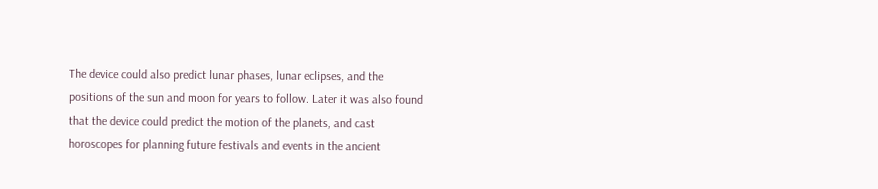The device could also predict lunar phases, lunar eclipses, and the positions of the sun and moon for years to follow. Later it was also found that the device could predict the motion of the planets, and cast horoscopes for planning future festivals and events in the ancient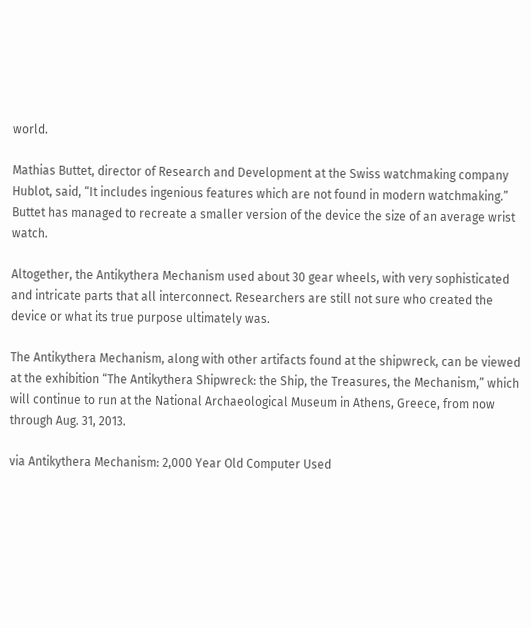world.

Mathias Buttet, director of Research and Development at the Swiss watchmaking company Hublot, said, “It includes ingenious features which are not found in modern watchmaking.” Buttet has managed to recreate a smaller version of the device the size of an average wrist watch.

Altogether, the Antikythera Mechanism used about 30 gear wheels, with very sophisticated and intricate parts that all interconnect. Researchers are still not sure who created the device or what its true purpose ultimately was.

The Antikythera Mechanism, along with other artifacts found at the shipwreck, can be viewed at the exhibition “The Antikythera Shipwreck: the Ship, the Treasures, the Mechanism,” which will continue to run at the National Archaeological Museum in Athens, Greece, from now through Aug. 31, 2013.

via Antikythera Mechanism: 2,000 Year Old Computer Used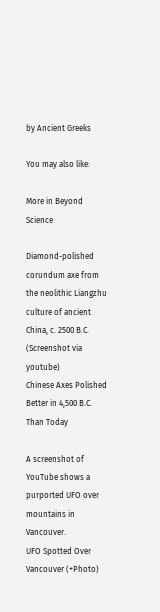by Ancient Greeks

You may also like:

More in Beyond Science

Diamond-polished corundum axe from the neolithic Liangzhu culture of ancient China, c. 2500 B.C. (Screenshot via youtube)
Chinese Axes Polished Better in 4,500 B.C. Than Today

A screenshot of YouTube shows a purported UFO over mountains in Vancouver.
UFO Spotted Over Vancouver (+Photo)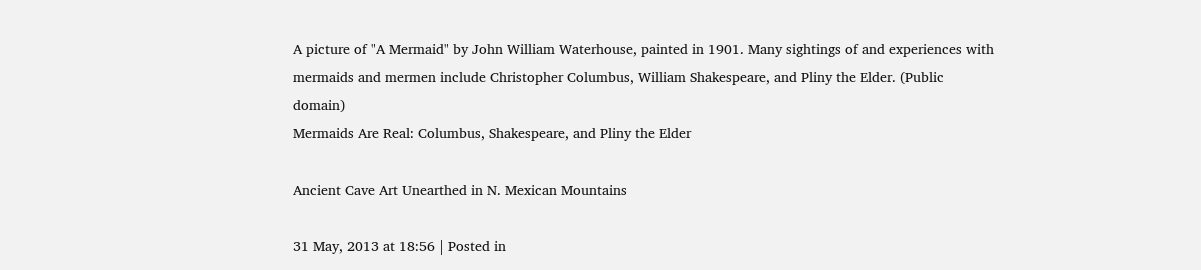A picture of "A Mermaid" by John William Waterhouse, painted in 1901. Many sightings of and experiences with mermaids and mermen include Christopher Columbus, William Shakespeare, and Pliny the Elder. (Public domain)
Mermaids Are Real: Columbus, Shakespeare, and Pliny the Elder

Ancient Cave Art Unearthed in N. Mexican Mountains

31 May, 2013 at 18:56 | Posted in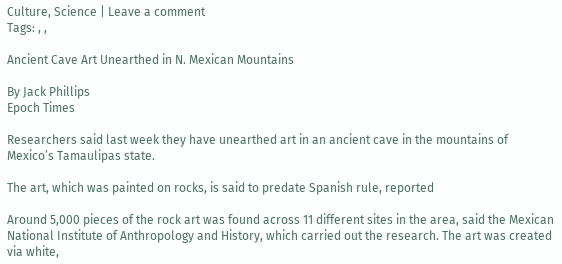Culture, Science | Leave a comment
Tags: , ,

Ancient Cave Art Unearthed in N. Mexican Mountains

By Jack Phillips
Epoch Times

Researchers said last week they have unearthed art in an ancient cave in the mountains of Mexico’s Tamaulipas state.

The art, which was painted on rocks, is said to predate Spanish rule, reported

Around 5,000 pieces of the rock art was found across 11 different sites in the area, said the Mexican National Institute of Anthropology and History, which carried out the research. The art was created via white,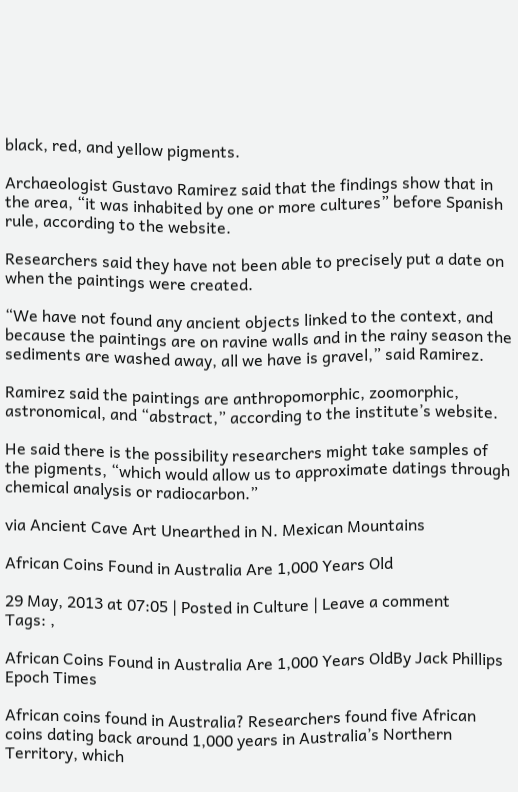black, red, and yellow pigments.

Archaeologist Gustavo Ramirez said that the findings show that in the area, “it was inhabited by one or more cultures” before Spanish rule, according to the website.

Researchers said they have not been able to precisely put a date on when the paintings were created.

“We have not found any ancient objects linked to the context, and because the paintings are on ravine walls and in the rainy season the sediments are washed away, all we have is gravel,” said Ramirez.

Ramirez said the paintings are anthropomorphic, zoomorphic, astronomical, and “abstract,” according to the institute’s website.

He said there is the possibility researchers might take samples of the pigments, “which would allow us to approximate datings through chemical analysis or radiocarbon.”

via Ancient Cave Art Unearthed in N. Mexican Mountains

African Coins Found in Australia Are 1,000 Years Old

29 May, 2013 at 07:05 | Posted in Culture | Leave a comment
Tags: ,

African Coins Found in Australia Are 1,000 Years OldBy Jack Phillips
Epoch Times

African coins found in Australia? Researchers found five African coins dating back around 1,000 years in Australia’s Northern Territory, which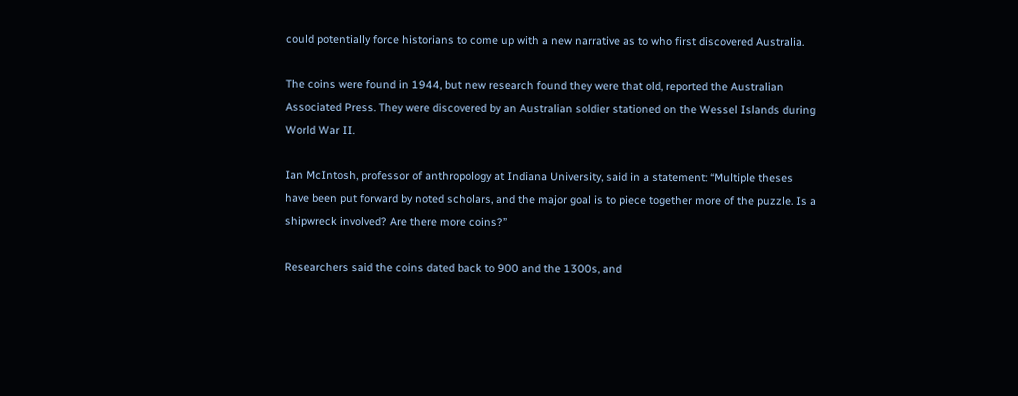could potentially force historians to come up with a new narrative as to who first discovered Australia.

The coins were found in 1944, but new research found they were that old, reported the Australian Associated Press. They were discovered by an Australian soldier stationed on the Wessel Islands during World War II.

Ian McIntosh, professor of anthropology at Indiana University, said in a statement: “Multiple theses have been put forward by noted scholars, and the major goal is to piece together more of the puzzle. Is a shipwreck involved? Are there more coins?”

Researchers said the coins dated back to 900 and the 1300s, and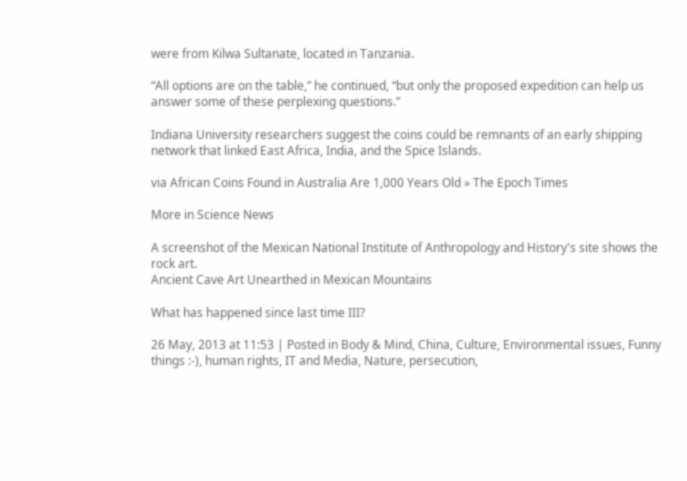were from Kilwa Sultanate, located in Tanzania.

“All options are on the table,” he continued, “but only the proposed expedition can help us answer some of these perplexing questions.”

Indiana University researchers suggest the coins could be remnants of an early shipping network that linked East Africa, India, and the Spice Islands.

via African Coins Found in Australia Are 1,000 Years Old » The Epoch Times

More in Science News

A screenshot of the Mexican National Institute of Anthropology and History's site shows the rock art.
Ancient Cave Art Unearthed in Mexican Mountains

What has happened since last time III?

26 May, 2013 at 11:53 | Posted in Body & Mind, China, Culture, Environmental issues, Funny things :-), human rights, IT and Media, Nature, persecution,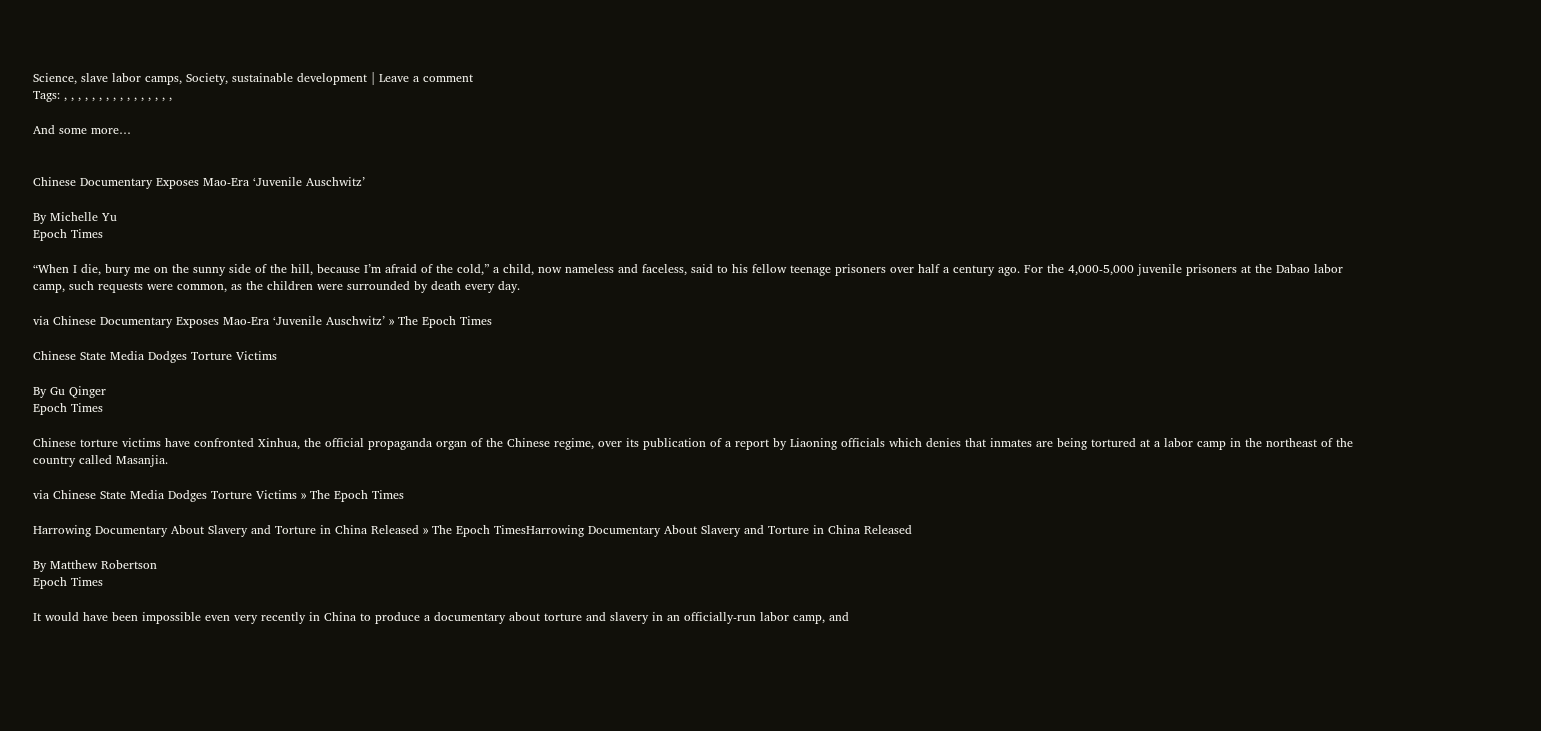Science, slave labor camps, Society, sustainable development | Leave a comment
Tags: , , , , , , , , , , , , , , , ,

And some more…


Chinese Documentary Exposes Mao-Era ‘Juvenile Auschwitz’

By Michelle Yu
Epoch Times

“When I die, bury me on the sunny side of the hill, because I’m afraid of the cold,” a child, now nameless and faceless, said to his fellow teenage prisoners over half a century ago. For the 4,000-5,000 juvenile prisoners at the Dabao labor camp, such requests were common, as the children were surrounded by death every day.

via Chinese Documentary Exposes Mao-Era ‘Juvenile Auschwitz’ » The Epoch Times

Chinese State Media Dodges Torture Victims

By Gu Qinger
Epoch Times

Chinese torture victims have confronted Xinhua, the official propaganda organ of the Chinese regime, over its publication of a report by Liaoning officials which denies that inmates are being tortured at a labor camp in the northeast of the country called Masanjia.

via Chinese State Media Dodges Torture Victims » The Epoch Times

Harrowing Documentary About Slavery and Torture in China Released » The Epoch TimesHarrowing Documentary About Slavery and Torture in China Released

By Matthew Robertson
Epoch Times

It would have been impossible even very recently in China to produce a documentary about torture and slavery in an officially-run labor camp, and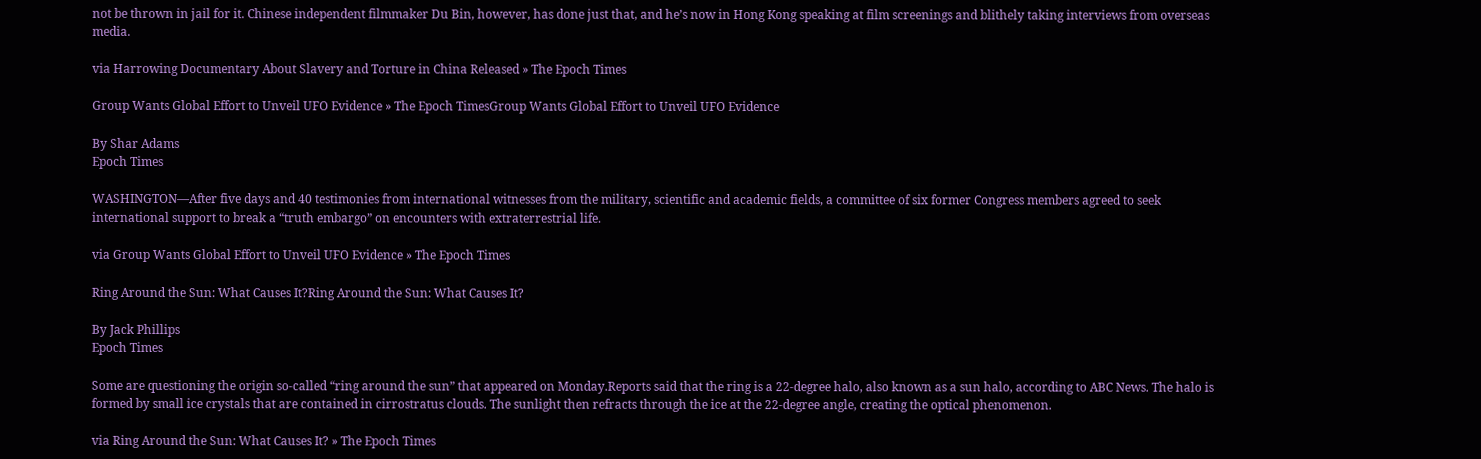not be thrown in jail for it. Chinese independent filmmaker Du Bin, however, has done just that, and he’s now in Hong Kong speaking at film screenings and blithely taking interviews from overseas media.

via Harrowing Documentary About Slavery and Torture in China Released » The Epoch Times

Group Wants Global Effort to Unveil UFO Evidence » The Epoch TimesGroup Wants Global Effort to Unveil UFO Evidence

By Shar Adams
Epoch Times

WASHINGTON—After five days and 40 testimonies from international witnesses from the military, scientific and academic fields, a committee of six former Congress members agreed to seek international support to break a “truth embargo” on encounters with extraterrestrial life.

via Group Wants Global Effort to Unveil UFO Evidence » The Epoch Times

Ring Around the Sun: What Causes It?Ring Around the Sun: What Causes It?

By Jack Phillips
Epoch Times

Some are questioning the origin so-called “ring around the sun” that appeared on Monday.Reports said that the ring is a 22-degree halo, also known as a sun halo, according to ABC News. The halo is formed by small ice crystals that are contained in cirrostratus clouds. The sunlight then refracts through the ice at the 22-degree angle, creating the optical phenomenon.

via Ring Around the Sun: What Causes It? » The Epoch Times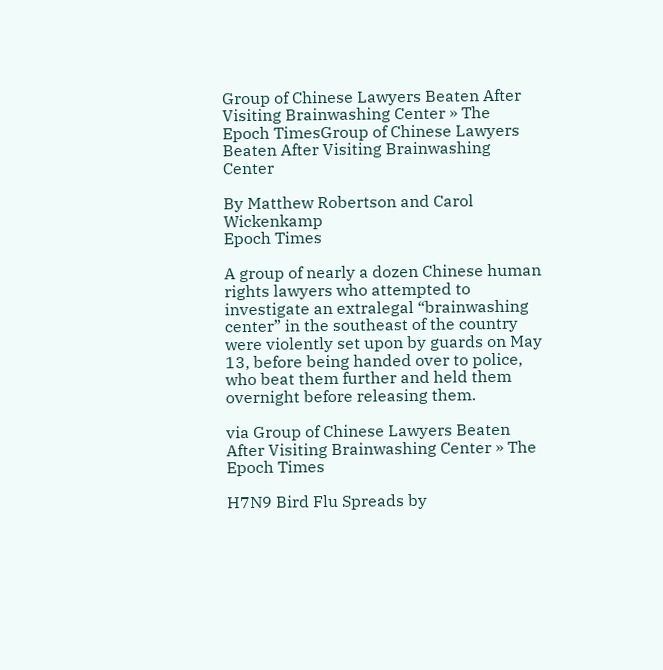Group of Chinese Lawyers Beaten After Visiting Brainwashing Center » The Epoch TimesGroup of Chinese Lawyers Beaten After Visiting Brainwashing Center

By Matthew Robertson and Carol Wickenkamp
Epoch Times

A group of nearly a dozen Chinese human rights lawyers who attempted to investigate an extralegal “brainwashing center” in the southeast of the country were violently set upon by guards on May 13, before being handed over to police, who beat them further and held them overnight before releasing them.

via Group of Chinese Lawyers Beaten After Visiting Brainwashing Center » The Epoch Times

H7N9 Bird Flu Spreads by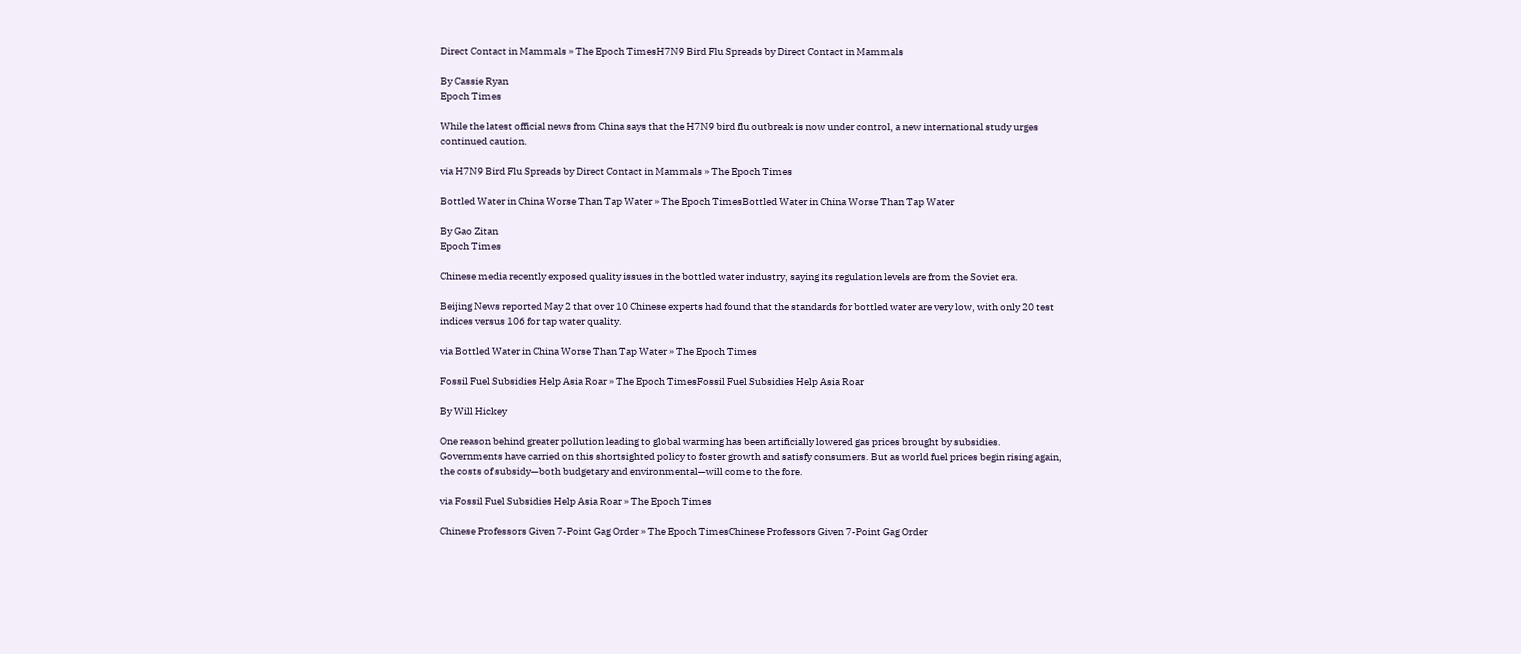Direct Contact in Mammals » The Epoch TimesH7N9 Bird Flu Spreads by Direct Contact in Mammals

By Cassie Ryan
Epoch Times

While the latest official news from China says that the H7N9 bird flu outbreak is now under control, a new international study urges continued caution.

via H7N9 Bird Flu Spreads by Direct Contact in Mammals » The Epoch Times

Bottled Water in China Worse Than Tap Water » The Epoch TimesBottled Water in China Worse Than Tap Water

By Gao Zitan
Epoch Times

Chinese media recently exposed quality issues in the bottled water industry, saying its regulation levels are from the Soviet era.

Beijing News reported May 2 that over 10 Chinese experts had found that the standards for bottled water are very low, with only 20 test indices versus 106 for tap water quality.

via Bottled Water in China Worse Than Tap Water » The Epoch Times

Fossil Fuel Subsidies Help Asia Roar » The Epoch TimesFossil Fuel Subsidies Help Asia Roar

By Will Hickey

One reason behind greater pollution leading to global warming has been artificially lowered gas prices brought by subsidies. Governments have carried on this shortsighted policy to foster growth and satisfy consumers. But as world fuel prices begin rising again, the costs of subsidy—both budgetary and environmental—will come to the fore.

via Fossil Fuel Subsidies Help Asia Roar » The Epoch Times

Chinese Professors Given 7-Point Gag Order » The Epoch TimesChinese Professors Given 7-Point Gag Order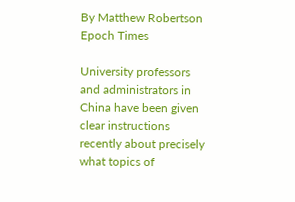By Matthew Robertson
Epoch Times

University professors and administrators in China have been given clear instructions recently about precisely what topics of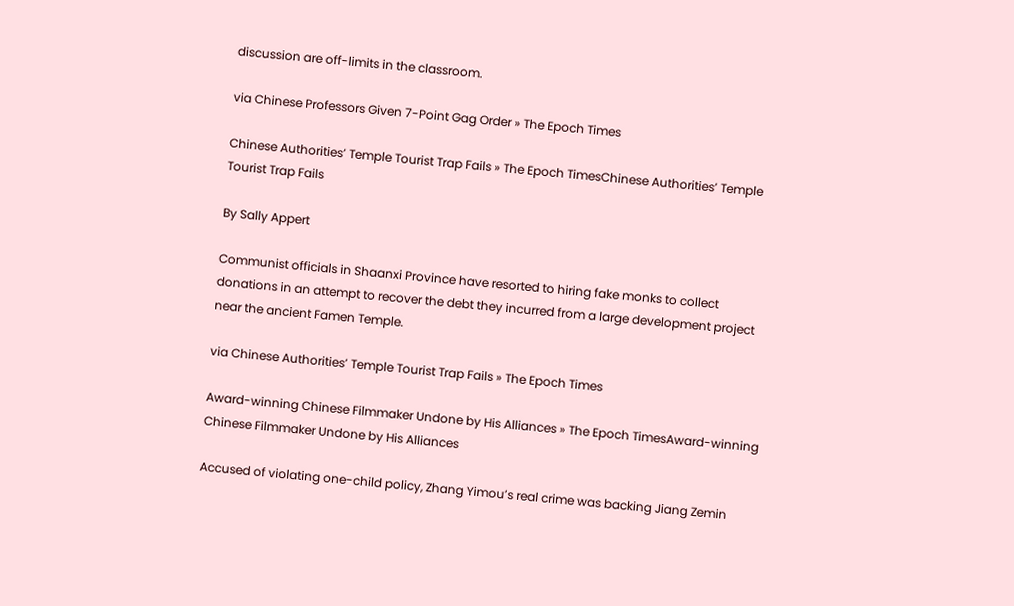discussion are off-limits in the classroom.

via Chinese Professors Given 7-Point Gag Order » The Epoch Times

Chinese Authorities’ Temple Tourist Trap Fails » The Epoch TimesChinese Authorities’ Temple Tourist Trap Fails

By Sally Appert

Communist officials in Shaanxi Province have resorted to hiring fake monks to collect donations in an attempt to recover the debt they incurred from a large development project near the ancient Famen Temple.

via Chinese Authorities’ Temple Tourist Trap Fails » The Epoch Times

Award-winning Chinese Filmmaker Undone by His Alliances » The Epoch TimesAward-winning Chinese Filmmaker Undone by His Alliances

Accused of violating one-child policy, Zhang Yimou’s real crime was backing Jiang Zemin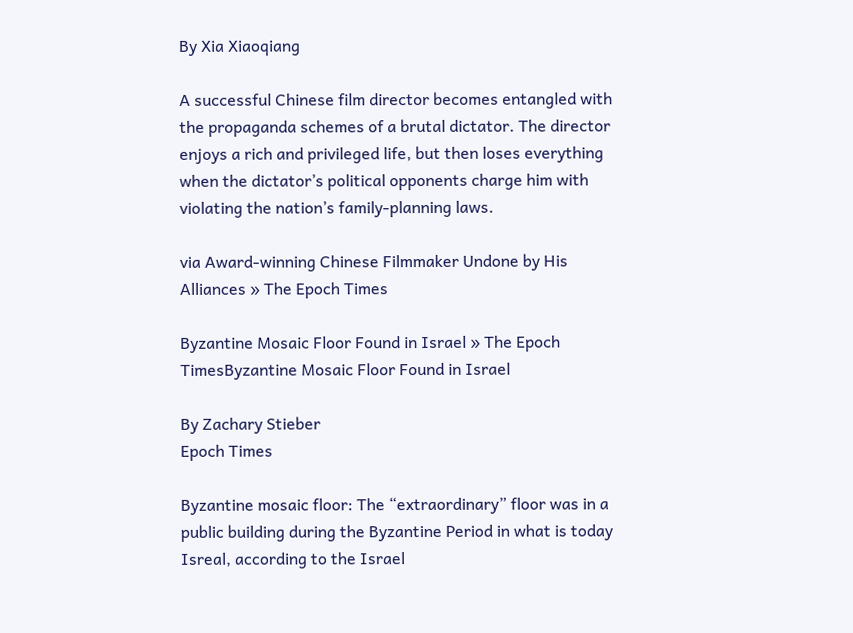By Xia Xiaoqiang

A successful Chinese film director becomes entangled with the propaganda schemes of a brutal dictator. The director enjoys a rich and privileged life, but then loses everything when the dictator’s political opponents charge him with violating the nation’s family-planning laws.

via Award-winning Chinese Filmmaker Undone by His Alliances » The Epoch Times

Byzantine Mosaic Floor Found in Israel » The Epoch TimesByzantine Mosaic Floor Found in Israel

By Zachary Stieber
Epoch Times

Byzantine mosaic floor: The “extraordinary” floor was in a public building during the Byzantine Period in what is today Isreal, according to the Israel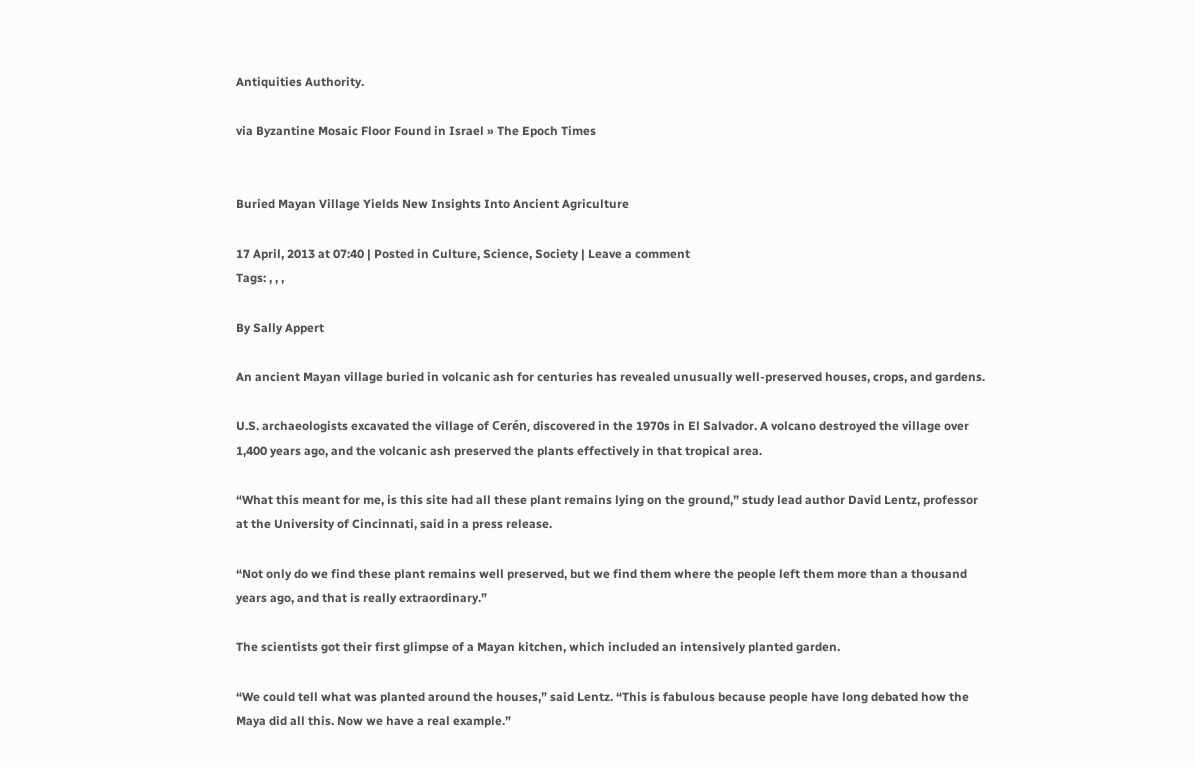Antiquities Authority.

via Byzantine Mosaic Floor Found in Israel » The Epoch Times


Buried Mayan Village Yields New Insights Into Ancient Agriculture

17 April, 2013 at 07:40 | Posted in Culture, Science, Society | Leave a comment
Tags: , , ,

By Sally Appert

An ancient Mayan village buried in volcanic ash for centuries has revealed unusually well-preserved houses, crops, and gardens.

U.S. archaeologists excavated the village of Cerén, discovered in the 1970s in El Salvador. A volcano destroyed the village over 1,400 years ago, and the volcanic ash preserved the plants effectively in that tropical area.

“What this meant for me, is this site had all these plant remains lying on the ground,” study lead author David Lentz, professor at the University of Cincinnati, said in a press release.

“Not only do we find these plant remains well preserved, but we find them where the people left them more than a thousand years ago, and that is really extraordinary.”

The scientists got their first glimpse of a Mayan kitchen, which included an intensively planted garden.

“We could tell what was planted around the houses,” said Lentz. “This is fabulous because people have long debated how the Maya did all this. Now we have a real example.”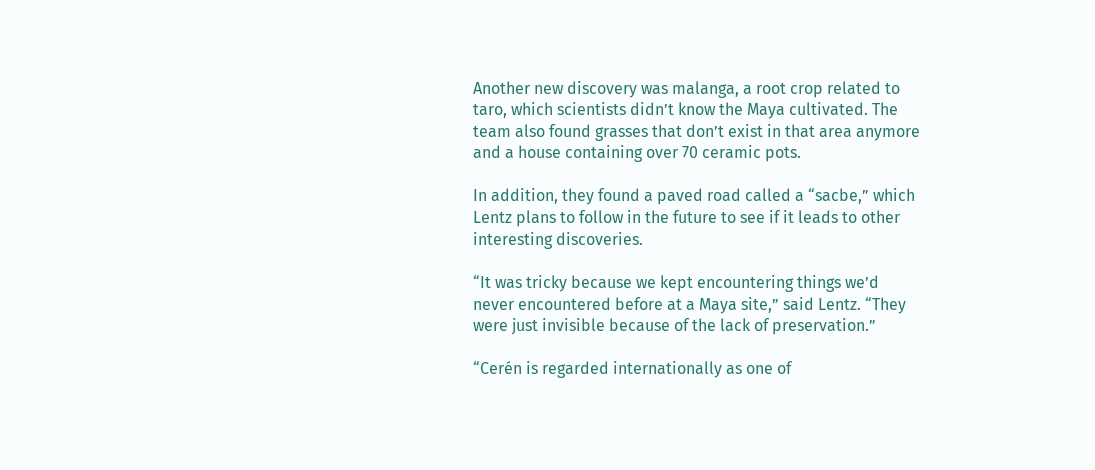Another new discovery was malanga, a root crop related to taro, which scientists didn’t know the Maya cultivated. The team also found grasses that don’t exist in that area anymore and a house containing over 70 ceramic pots.

In addition, they found a paved road called a “sacbe,” which Lentz plans to follow in the future to see if it leads to other interesting discoveries.

“It was tricky because we kept encountering things we’d never encountered before at a Maya site,” said Lentz. “They were just invisible because of the lack of preservation.”

“Cerén is regarded internationally as one of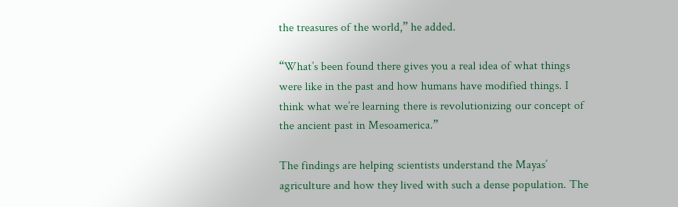the treasures of the world,” he added.

“What’s been found there gives you a real idea of what things were like in the past and how humans have modified things. I think what we’re learning there is revolutionizing our concept of the ancient past in Mesoamerica.”

The findings are helping scientists understand the Mayas’ agriculture and how they lived with such a dense population. The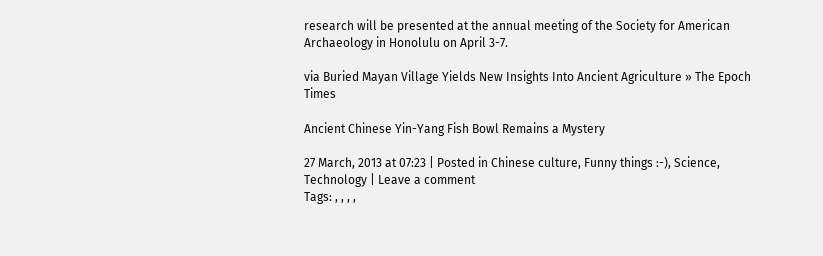research will be presented at the annual meeting of the Society for American Archaeology in Honolulu on April 3-7.

via Buried Mayan Village Yields New Insights Into Ancient Agriculture » The Epoch Times

Ancient Chinese Yin-Yang Fish Bowl Remains a Mystery

27 March, 2013 at 07:23 | Posted in Chinese culture, Funny things :-), Science, Technology | Leave a comment
Tags: , , , ,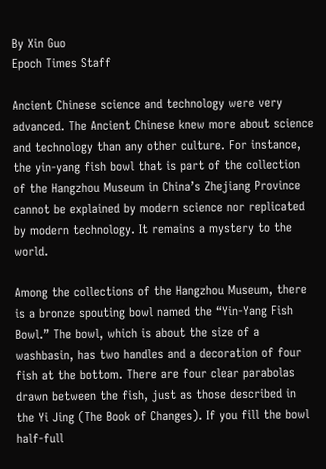By Xin Guo
Epoch Times Staff

Ancient Chinese science and technology were very advanced. The Ancient Chinese knew more about science and technology than any other culture. For instance, the yin-yang fish bowl that is part of the collection of the Hangzhou Museum in China’s Zhejiang Province cannot be explained by modern science nor replicated by modern technology. It remains a mystery to the world.

Among the collections of the Hangzhou Museum, there is a bronze spouting bowl named the “Yin-Yang Fish Bowl.” The bowl, which is about the size of a washbasin, has two handles and a decoration of four fish at the bottom. There are four clear parabolas drawn between the fish, just as those described in the Yi Jing (The Book of Changes). If you fill the bowl half-full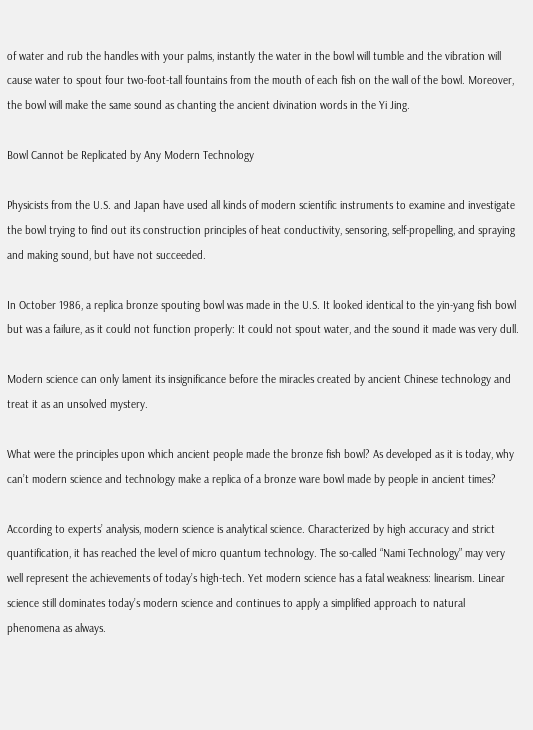of water and rub the handles with your palms, instantly the water in the bowl will tumble and the vibration will cause water to spout four two-foot-tall fountains from the mouth of each fish on the wall of the bowl. Moreover, the bowl will make the same sound as chanting the ancient divination words in the Yi Jing.

Bowl Cannot be Replicated by Any Modern Technology

Physicists from the U.S. and Japan have used all kinds of modern scientific instruments to examine and investigate the bowl trying to find out its construction principles of heat conductivity, sensoring, self-propelling, and spraying and making sound, but have not succeeded.

In October 1986, a replica bronze spouting bowl was made in the U.S. It looked identical to the yin-yang fish bowl but was a failure, as it could not function properly: It could not spout water, and the sound it made was very dull.

Modern science can only lament its insignificance before the miracles created by ancient Chinese technology and treat it as an unsolved mystery.

What were the principles upon which ancient people made the bronze fish bowl? As developed as it is today, why can’t modern science and technology make a replica of a bronze ware bowl made by people in ancient times?

According to experts’ analysis, modern science is analytical science. Characterized by high accuracy and strict quantification, it has reached the level of micro quantum technology. The so-called “Nami Technology” may very well represent the achievements of today’s high-tech. Yet modern science has a fatal weakness: linearism. Linear science still dominates today’s modern science and continues to apply a simplified approach to natural phenomena as always.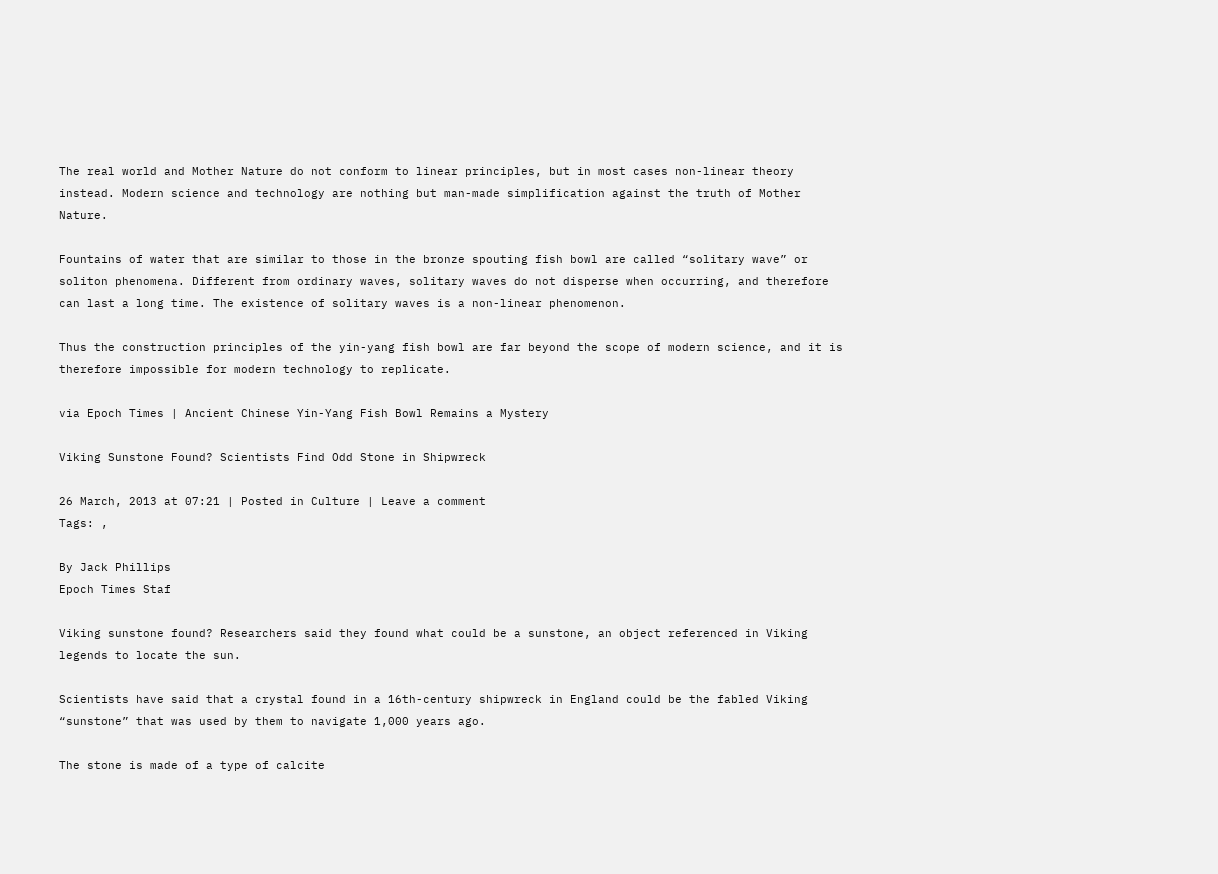The real world and Mother Nature do not conform to linear principles, but in most cases non-linear theory instead. Modern science and technology are nothing but man-made simplification against the truth of Mother Nature.

Fountains of water that are similar to those in the bronze spouting fish bowl are called “solitary wave” or soliton phenomena. Different from ordinary waves, solitary waves do not disperse when occurring, and therefore can last a long time. The existence of solitary waves is a non-linear phenomenon.

Thus the construction principles of the yin-yang fish bowl are far beyond the scope of modern science, and it is therefore impossible for modern technology to replicate.

via Epoch Times | Ancient Chinese Yin-Yang Fish Bowl Remains a Mystery

Viking Sunstone Found? Scientists Find Odd Stone in Shipwreck

26 March, 2013 at 07:21 | Posted in Culture | Leave a comment
Tags: ,

By Jack Phillips
Epoch Times Staf

Viking sunstone found? Researchers said they found what could be a sunstone, an object referenced in Viking legends to locate the sun.

Scientists have said that a crystal found in a 16th-century shipwreck in England could be the fabled Viking “sunstone” that was used by them to navigate 1,000 years ago.

The stone is made of a type of calcite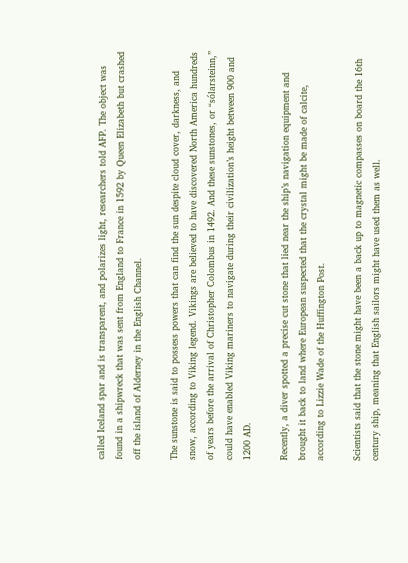called Iceland spar and is transparent, and polarizes light, researchers told AFP. The object was found in a shipwreck that was sent from England to France in 1592 by Queen Elizabeth but crashed off the island of Alderney in the English Channel.

The sunstone is said to possess powers that can find the sun despite cloud cover, darkness, and snow, according to Viking legend. Vikings are believed to have discovered North America hundreds of years before the arrival of Christopher Colombus in 1492. And these sunstones, or “sólarsteinn,” could have enabled Viking mariners to navigate during their civilization’s height between 900 and 1200 AD.

Recently, a diver spotted a precise cut stone that lied near the ship’s navigation equipment and brought it back to land where European suspected that the crystal might be made of calcite, according to Lizzie Wade of the Huffington Post.

Scientists said that the stone might have been a back up to magnetic compasses on board the 16th century ship, meaning that English sailors might have used them as well.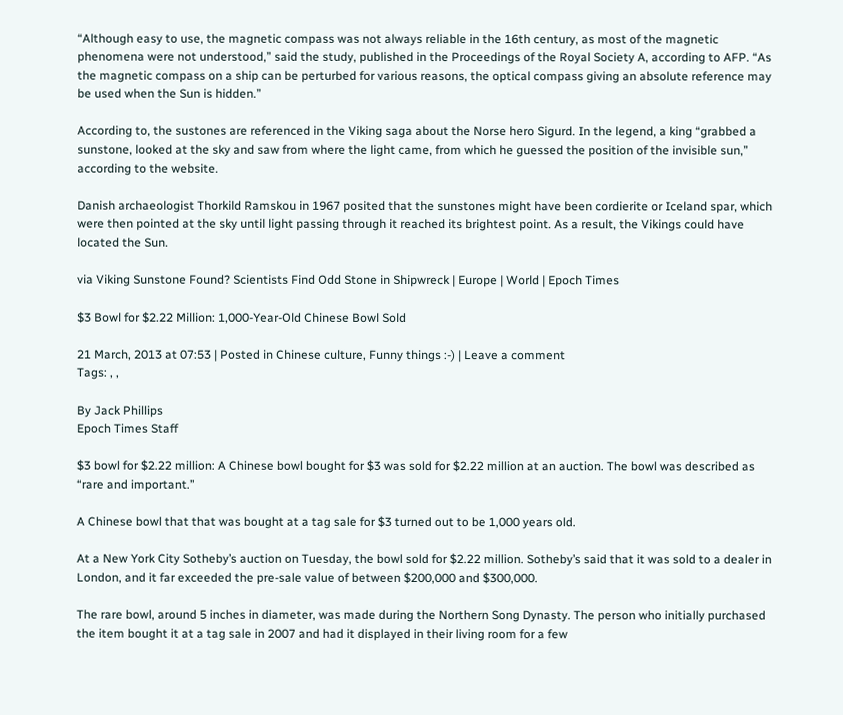“Although easy to use, the magnetic compass was not always reliable in the 16th century, as most of the magnetic phenomena were not understood,” said the study, published in the Proceedings of the Royal Society A, according to AFP. “As the magnetic compass on a ship can be perturbed for various reasons, the optical compass giving an absolute reference may be used when the Sun is hidden.”

According to, the sustones are referenced in the Viking saga about the Norse hero Sigurd. In the legend, a king “grabbed a sunstone, looked at the sky and saw from where the light came, from which he guessed the position of the invisible sun,” according to the website.

Danish archaeologist Thorkild Ramskou in 1967 posited that the sunstones might have been cordierite or Iceland spar, which were then pointed at the sky until light passing through it reached its brightest point. As a result, the Vikings could have located the Sun.

via Viking Sunstone Found? Scientists Find Odd Stone in Shipwreck | Europe | World | Epoch Times

$3 Bowl for $2.22 Million: 1,000-Year-Old Chinese Bowl Sold

21 March, 2013 at 07:53 | Posted in Chinese culture, Funny things :-) | Leave a comment
Tags: , ,

By Jack Phillips
Epoch Times Staff

$3 bowl for $2.22 million: A Chinese bowl bought for $3 was sold for $2.22 million at an auction. The bowl was described as “rare and important.”

A Chinese bowl that that was bought at a tag sale for $3 turned out to be 1,000 years old.

At a New York City Sotheby’s auction on Tuesday, the bowl sold for $2.22 million. Sotheby’s said that it was sold to a dealer in London, and it far exceeded the pre-sale value of between $200,000 and $300,000.

The rare bowl, around 5 inches in diameter, was made during the Northern Song Dynasty. The person who initially purchased the item bought it at a tag sale in 2007 and had it displayed in their living room for a few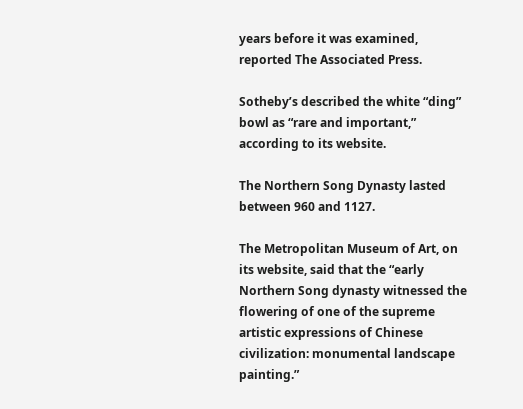years before it was examined, reported The Associated Press.

Sotheby’s described the white “ding” bowl as “rare and important,” according to its website.

The Northern Song Dynasty lasted between 960 and 1127.

The Metropolitan Museum of Art, on its website, said that the “early Northern Song dynasty witnessed the flowering of one of the supreme artistic expressions of Chinese civilization: monumental landscape painting.”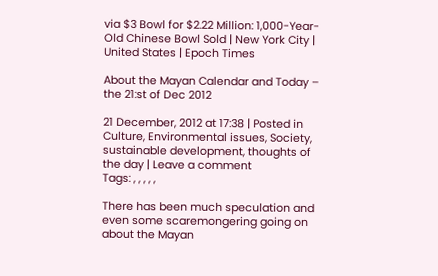via $3 Bowl for $2.22 Million: 1,000-Year-Old Chinese Bowl Sold | New York City | United States | Epoch Times

About the Mayan Calendar and Today – the 21:st of Dec 2012

21 December, 2012 at 17:38 | Posted in Culture, Environmental issues, Society, sustainable development, thoughts of the day | Leave a comment
Tags: , , , , ,

There has been much speculation and even some scaremongering going on about the Mayan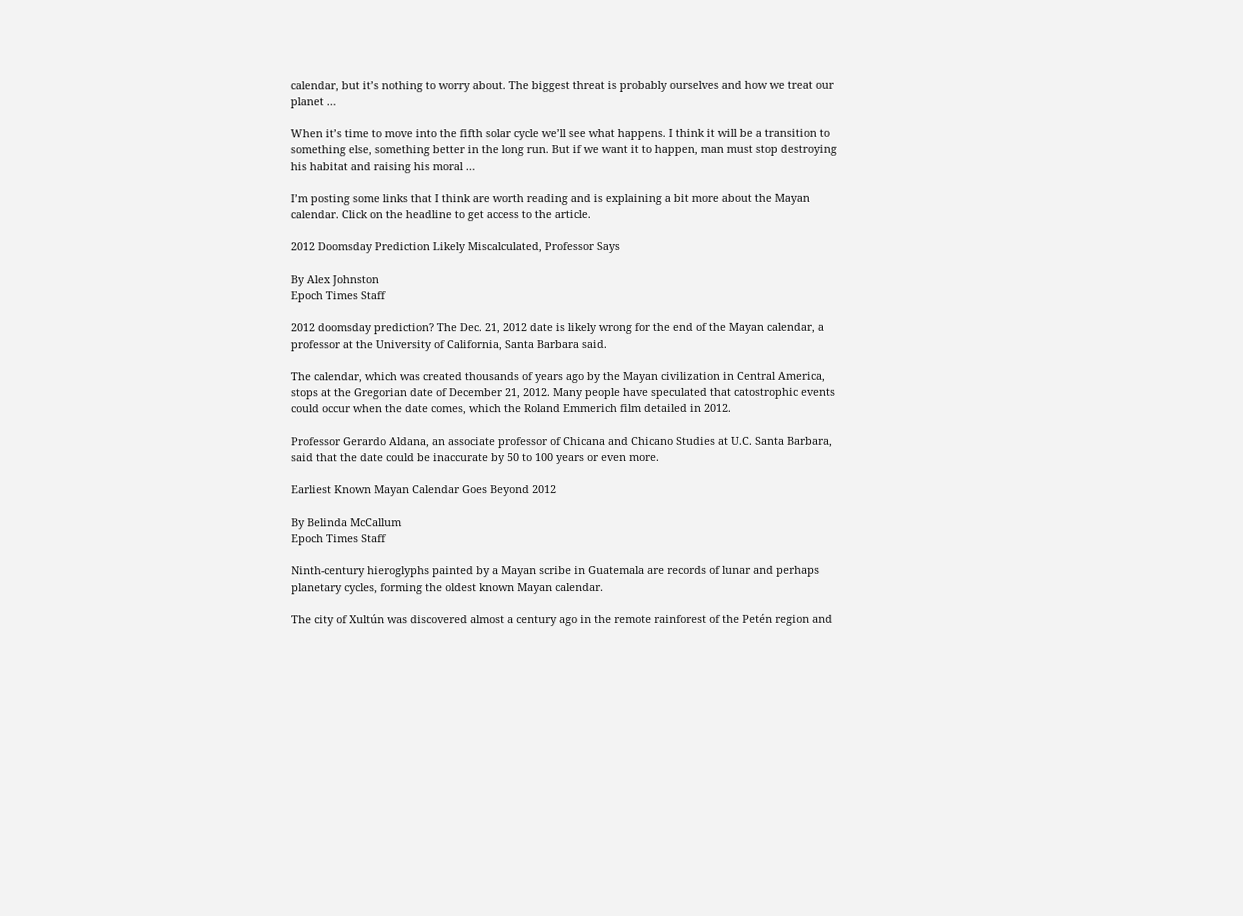calendar, but it’s nothing to worry about. The biggest threat is probably ourselves and how we treat our planet …

When it’s time to move into the fifth solar cycle we’ll see what happens. I think it will be a transition to something else, something better in the long run. But if we want it to happen, man must stop destroying his habitat and raising his moral …

I’m posting some links that I think are worth reading and is explaining a bit more about the Mayan calendar. Click on the headline to get access to the article.

2012 Doomsday Prediction Likely Miscalculated, Professor Says

By Alex Johnston
Epoch Times Staff

2012 doomsday prediction? The Dec. 21, 2012 date is likely wrong for the end of the Mayan calendar, a professor at the University of California, Santa Barbara said.

The calendar, which was created thousands of years ago by the Mayan civilization in Central America, stops at the Gregorian date of December 21, 2012. Many people have speculated that catostrophic events could occur when the date comes, which the Roland Emmerich film detailed in 2012.

Professor Gerardo Aldana, an associate professor of Chicana and Chicano Studies at U.C. Santa Barbara, said that the date could be inaccurate by 50 to 100 years or even more.

Earliest Known Mayan Calendar Goes Beyond 2012

By Belinda McCallum
Epoch Times Staff

Ninth-century hieroglyphs painted by a Mayan scribe in Guatemala are records of lunar and perhaps planetary cycles, forming the oldest known Mayan calendar.

The city of Xultún was discovered almost a century ago in the remote rainforest of the Petén region and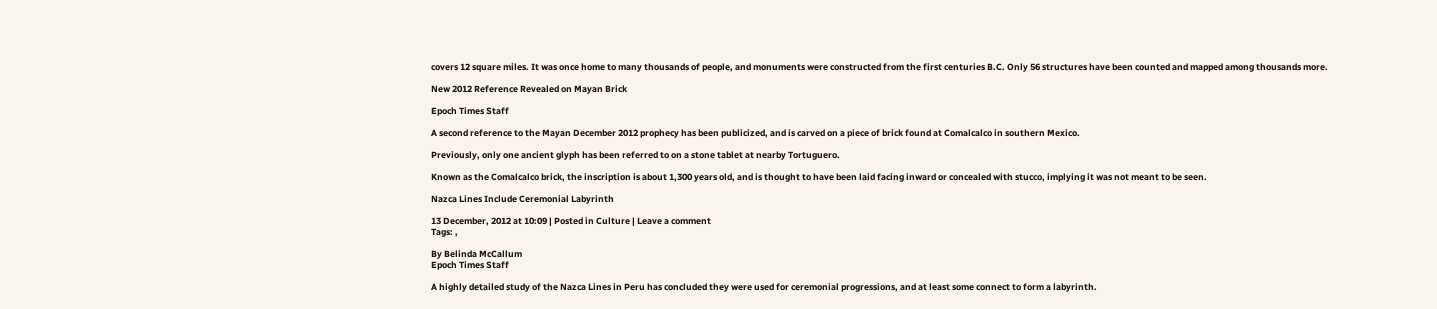covers 12 square miles. It was once home to many thousands of people, and monuments were constructed from the first centuries B.C. Only 56 structures have been counted and mapped among thousands more.

New 2012 Reference Revealed on Mayan Brick

Epoch Times Staff

A second reference to the Mayan December 2012 prophecy has been publicized, and is carved on a piece of brick found at Comalcalco in southern Mexico.

Previously, only one ancient glyph has been referred to on a stone tablet at nearby Tortuguero.

Known as the Comalcalco brick, the inscription is about 1,300 years old, and is thought to have been laid facing inward or concealed with stucco, implying it was not meant to be seen.

Nazca Lines Include Ceremonial Labyrinth

13 December, 2012 at 10:09 | Posted in Culture | Leave a comment
Tags: ,

By Belinda McCallum
Epoch Times Staff

A highly detailed study of the Nazca Lines in Peru has concluded they were used for ceremonial progressions, and at least some connect to form a labyrinth.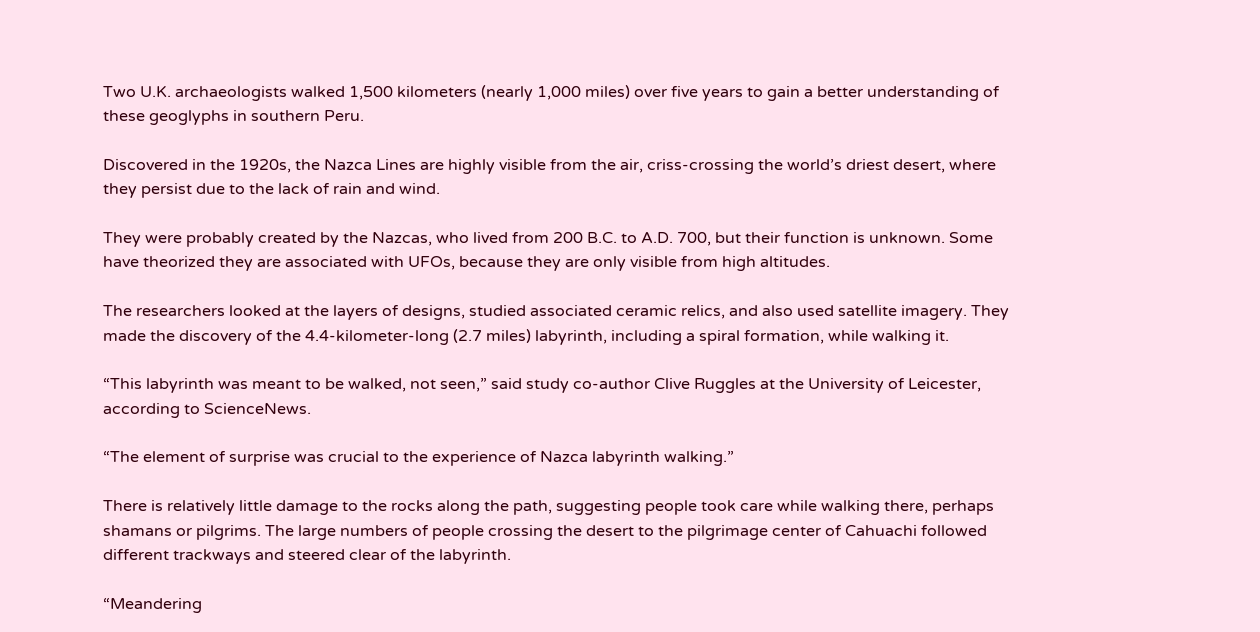Two U.K. archaeologists walked 1,500 kilometers (nearly 1,000 miles) over five years to gain a better understanding of these geoglyphs in southern Peru.

Discovered in the 1920s, the Nazca Lines are highly visible from the air, criss-crossing the world’s driest desert, where they persist due to the lack of rain and wind.

They were probably created by the Nazcas, who lived from 200 B.C. to A.D. 700, but their function is unknown. Some have theorized they are associated with UFOs, because they are only visible from high altitudes.

The researchers looked at the layers of designs, studied associated ceramic relics, and also used satellite imagery. They made the discovery of the 4.4-kilometer-long (2.7 miles) labyrinth, including a spiral formation, while walking it.

“This labyrinth was meant to be walked, not seen,” said study co-author Clive Ruggles at the University of Leicester, according to ScienceNews.

“The element of surprise was crucial to the experience of Nazca labyrinth walking.”

There is relatively little damage to the rocks along the path, suggesting people took care while walking there, perhaps shamans or pilgrims. The large numbers of people crossing the desert to the pilgrimage center of Cahuachi followed different trackways and steered clear of the labyrinth.

“Meandering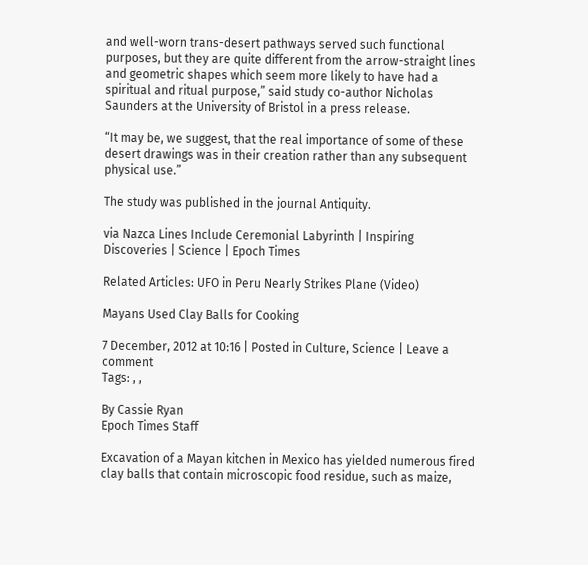and well-worn trans-desert pathways served such functional purposes, but they are quite different from the arrow-straight lines and geometric shapes which seem more likely to have had a spiritual and ritual purpose,” said study co-author Nicholas Saunders at the University of Bristol in a press release.

“It may be, we suggest, that the real importance of some of these desert drawings was in their creation rather than any subsequent physical use.”

The study was published in the journal Antiquity.

via Nazca Lines Include Ceremonial Labyrinth | Inspiring Discoveries | Science | Epoch Times

Related Articles: UFO in Peru Nearly Strikes Plane (Video)

Mayans Used Clay Balls for Cooking

7 December, 2012 at 10:16 | Posted in Culture, Science | Leave a comment
Tags: , ,

By Cassie Ryan
Epoch Times Staff

Excavation of a Mayan kitchen in Mexico has yielded numerous fired clay balls that contain microscopic food residue, such as maize,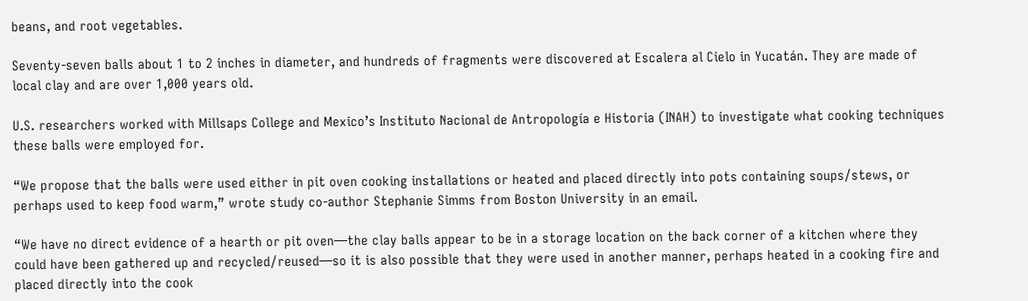beans, and root vegetables.

Seventy-seven balls about 1 to 2 inches in diameter, and hundreds of fragments were discovered at Escalera al Cielo in Yucatán. They are made of local clay and are over 1,000 years old.

U.S. researchers worked with Millsaps College and Mexico’s Instituto Nacional de Antropología e Historia (INAH) to investigate what cooking techniques these balls were employed for.

“We propose that the balls were used either in pit oven cooking installations or heated and placed directly into pots containing soups/stews, or perhaps used to keep food warm,” wrote study co-author Stephanie Simms from Boston University in an email.

“We have no direct evidence of a hearth or pit oven—the clay balls appear to be in a storage location on the back corner of a kitchen where they could have been gathered up and recycled/reused—so it is also possible that they were used in another manner, perhaps heated in a cooking fire and placed directly into the cook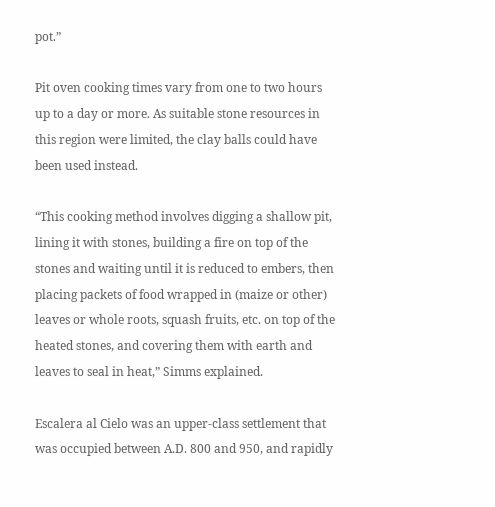pot.”

Pit oven cooking times vary from one to two hours up to a day or more. As suitable stone resources in this region were limited, the clay balls could have been used instead.

“This cooking method involves digging a shallow pit, lining it with stones, building a fire on top of the stones and waiting until it is reduced to embers, then placing packets of food wrapped in (maize or other) leaves or whole roots, squash fruits, etc. on top of the heated stones, and covering them with earth and leaves to seal in heat,” Simms explained.

Escalera al Cielo was an upper-class settlement that was occupied between A.D. 800 and 950, and rapidly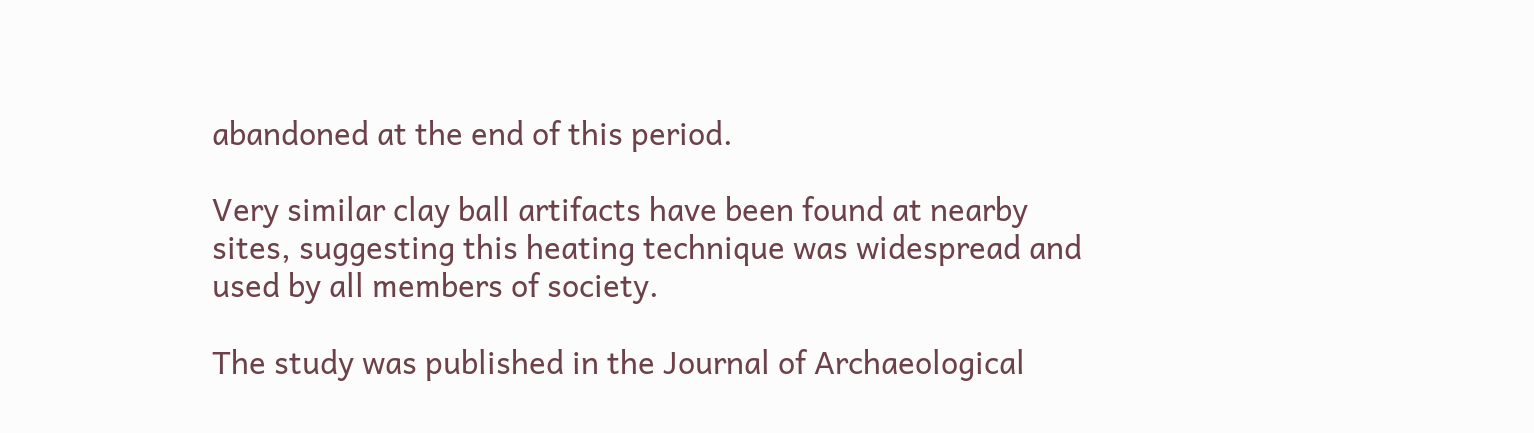abandoned at the end of this period.

Very similar clay ball artifacts have been found at nearby sites, suggesting this heating technique was widespread and used by all members of society.

The study was published in the Journal of Archaeological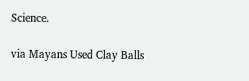Science.

via Mayans Used Clay Balls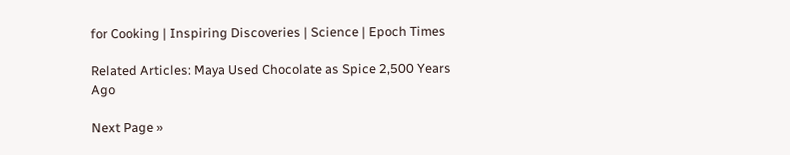for Cooking | Inspiring Discoveries | Science | Epoch Times

Related Articles: Maya Used Chocolate as Spice 2,500 Years Ago

Next Page »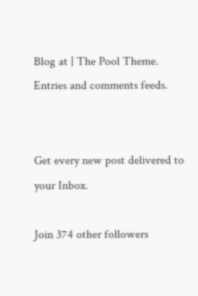Blog at | The Pool Theme.
Entries and comments feeds.


Get every new post delivered to your Inbox.

Join 374 other followers